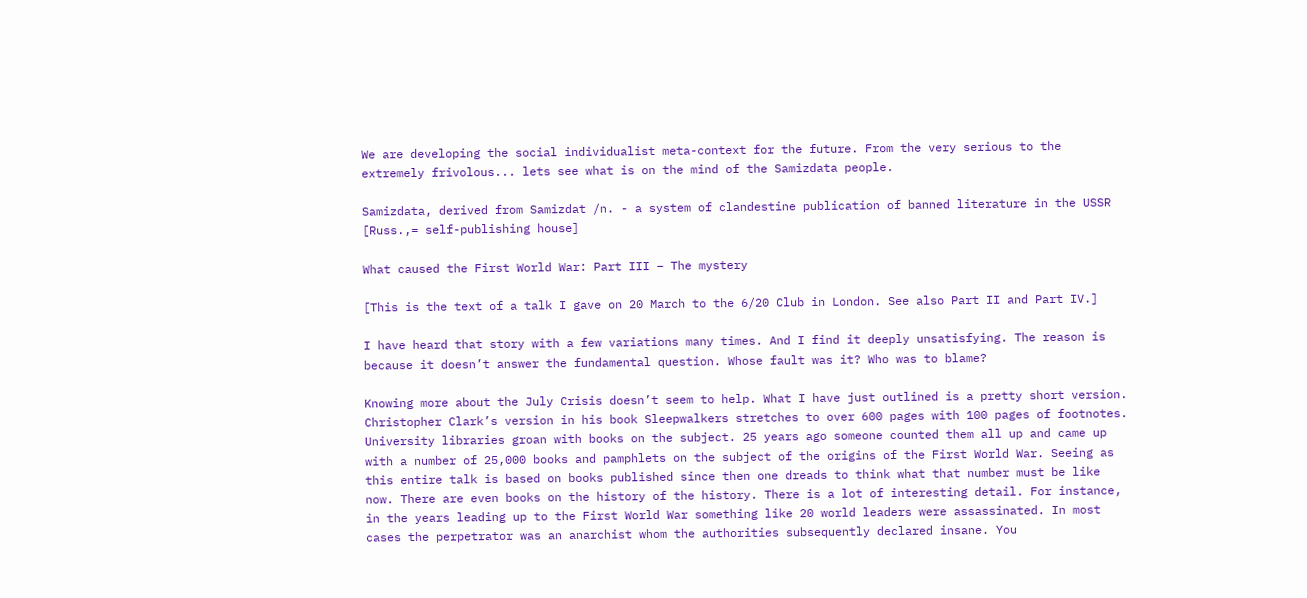We are developing the social individualist meta-context for the future. From the very serious to the extremely frivolous... lets see what is on the mind of the Samizdata people.

Samizdata, derived from Samizdat /n. - a system of clandestine publication of banned literature in the USSR [Russ.,= self-publishing house]

What caused the First World War: Part III – The mystery

[This is the text of a talk I gave on 20 March to the 6/20 Club in London. See also Part II and Part IV.]

I have heard that story with a few variations many times. And I find it deeply unsatisfying. The reason is because it doesn’t answer the fundamental question. Whose fault was it? Who was to blame?

Knowing more about the July Crisis doesn’t seem to help. What I have just outlined is a pretty short version. Christopher Clark’s version in his book Sleepwalkers stretches to over 600 pages with 100 pages of footnotes. University libraries groan with books on the subject. 25 years ago someone counted them all up and came up with a number of 25,000 books and pamphlets on the subject of the origins of the First World War. Seeing as this entire talk is based on books published since then one dreads to think what that number must be like now. There are even books on the history of the history. There is a lot of interesting detail. For instance, in the years leading up to the First World War something like 20 world leaders were assassinated. In most cases the perpetrator was an anarchist whom the authorities subsequently declared insane. You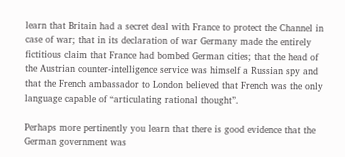learn that Britain had a secret deal with France to protect the Channel in case of war; that in its declaration of war Germany made the entirely fictitious claim that France had bombed German cities; that the head of the Austrian counter-intelligence service was himself a Russian spy and that the French ambassador to London believed that French was the only language capable of “articulating rational thought”.

Perhaps more pertinently you learn that there is good evidence that the German government was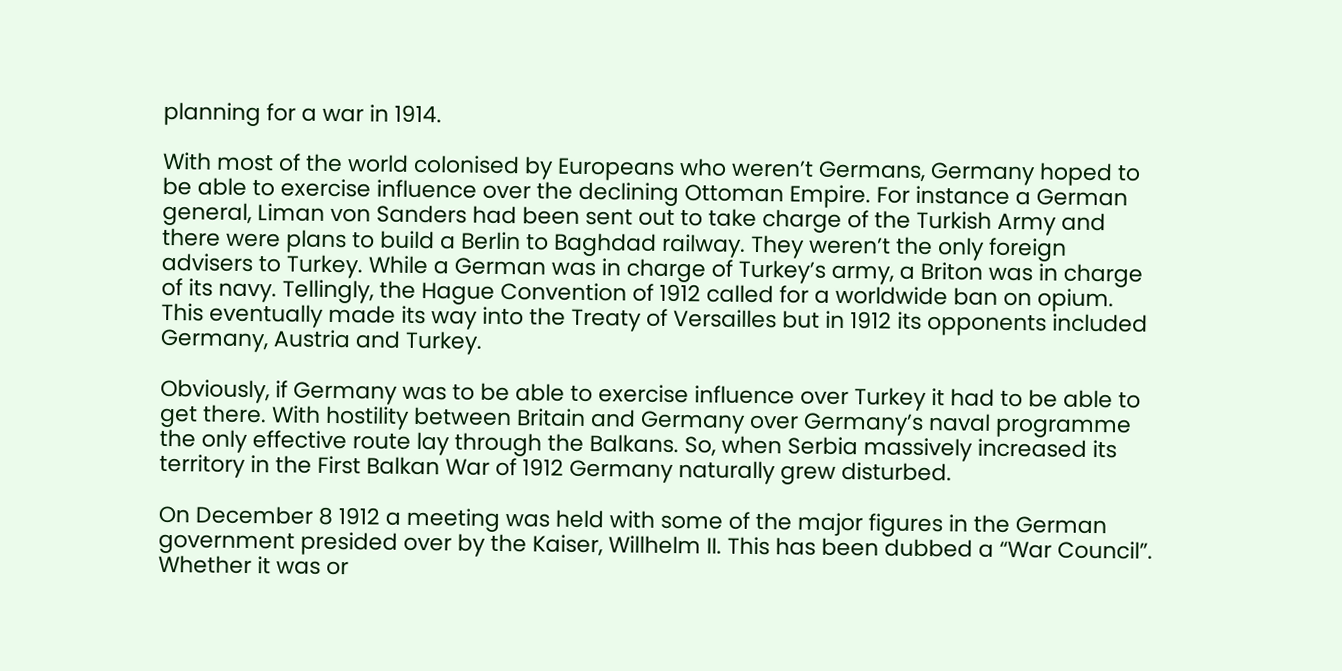planning for a war in 1914.

With most of the world colonised by Europeans who weren’t Germans, Germany hoped to be able to exercise influence over the declining Ottoman Empire. For instance a German general, Liman von Sanders had been sent out to take charge of the Turkish Army and there were plans to build a Berlin to Baghdad railway. They weren’t the only foreign advisers to Turkey. While a German was in charge of Turkey’s army, a Briton was in charge of its navy. Tellingly, the Hague Convention of 1912 called for a worldwide ban on opium. This eventually made its way into the Treaty of Versailles but in 1912 its opponents included Germany, Austria and Turkey.

Obviously, if Germany was to be able to exercise influence over Turkey it had to be able to get there. With hostility between Britain and Germany over Germany’s naval programme the only effective route lay through the Balkans. So, when Serbia massively increased its territory in the First Balkan War of 1912 Germany naturally grew disturbed.

On December 8 1912 a meeting was held with some of the major figures in the German government presided over by the Kaiser, Willhelm II. This has been dubbed a “War Council”. Whether it was or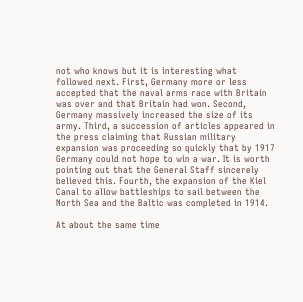not who knows but it is interesting what followed next. First, Germany more or less accepted that the naval arms race with Britain was over and that Britain had won. Second, Germany massively increased the size of its army. Third, a succession of articles appeared in the press claiming that Russian military expansion was proceeding so quickly that by 1917 Germany could not hope to win a war. It is worth pointing out that the General Staff sincerely believed this. Fourth, the expansion of the Kiel Canal to allow battleships to sail between the North Sea and the Baltic was completed in 1914.

At about the same time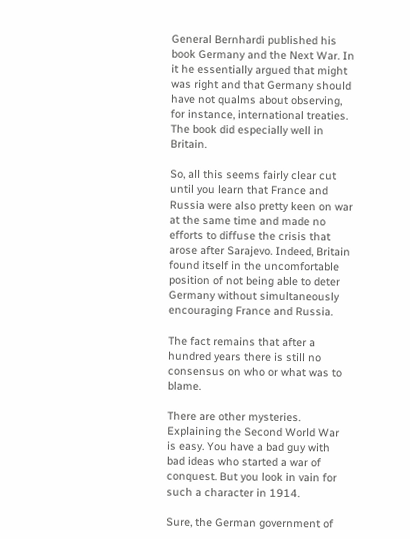General Bernhardi published his book Germany and the Next War. In it he essentially argued that might was right and that Germany should have not qualms about observing, for instance, international treaties. The book did especially well in Britain.

So, all this seems fairly clear cut until you learn that France and Russia were also pretty keen on war at the same time and made no efforts to diffuse the crisis that arose after Sarajevo. Indeed, Britain found itself in the uncomfortable position of not being able to deter Germany without simultaneously encouraging France and Russia.

The fact remains that after a hundred years there is still no consensus on who or what was to blame.

There are other mysteries. Explaining the Second World War is easy. You have a bad guy with bad ideas who started a war of conquest. But you look in vain for such a character in 1914.

Sure, the German government of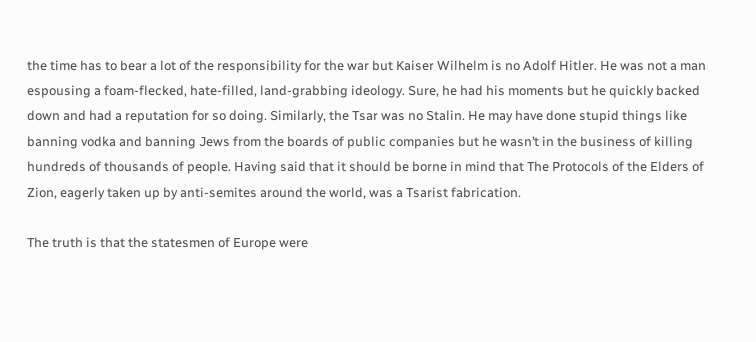the time has to bear a lot of the responsibility for the war but Kaiser Wilhelm is no Adolf Hitler. He was not a man espousing a foam-flecked, hate-filled, land-grabbing ideology. Sure, he had his moments but he quickly backed down and had a reputation for so doing. Similarly, the Tsar was no Stalin. He may have done stupid things like banning vodka and banning Jews from the boards of public companies but he wasn’t in the business of killing hundreds of thousands of people. Having said that it should be borne in mind that The Protocols of the Elders of Zion, eagerly taken up by anti-semites around the world, was a Tsarist fabrication.

The truth is that the statesmen of Europe were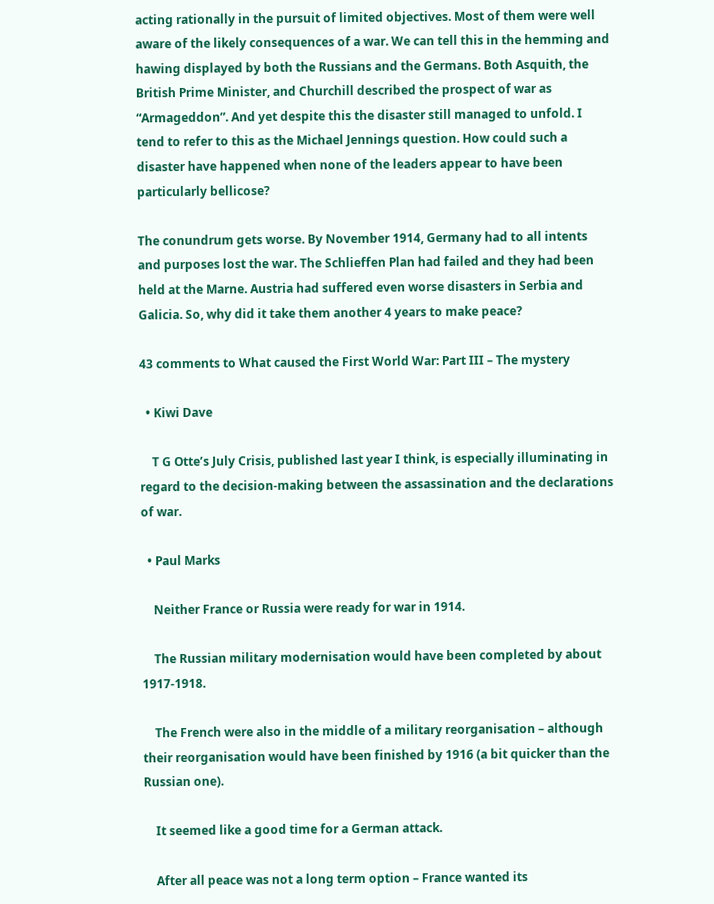acting rationally in the pursuit of limited objectives. Most of them were well aware of the likely consequences of a war. We can tell this in the hemming and hawing displayed by both the Russians and the Germans. Both Asquith, the British Prime Minister, and Churchill described the prospect of war as “Armageddon”. And yet despite this the disaster still managed to unfold. I tend to refer to this as the Michael Jennings question. How could such a disaster have happened when none of the leaders appear to have been particularly bellicose?

The conundrum gets worse. By November 1914, Germany had to all intents and purposes lost the war. The Schlieffen Plan had failed and they had been held at the Marne. Austria had suffered even worse disasters in Serbia and Galicia. So, why did it take them another 4 years to make peace?

43 comments to What caused the First World War: Part III – The mystery

  • Kiwi Dave

    T G Otte’s July Crisis, published last year I think, is especially illuminating in regard to the decision-making between the assassination and the declarations of war.

  • Paul Marks

    Neither France or Russia were ready for war in 1914.

    The Russian military modernisation would have been completed by about 1917-1918.

    The French were also in the middle of a military reorganisation – although their reorganisation would have been finished by 1916 (a bit quicker than the Russian one).

    It seemed like a good time for a German attack.

    After all peace was not a long term option – France wanted its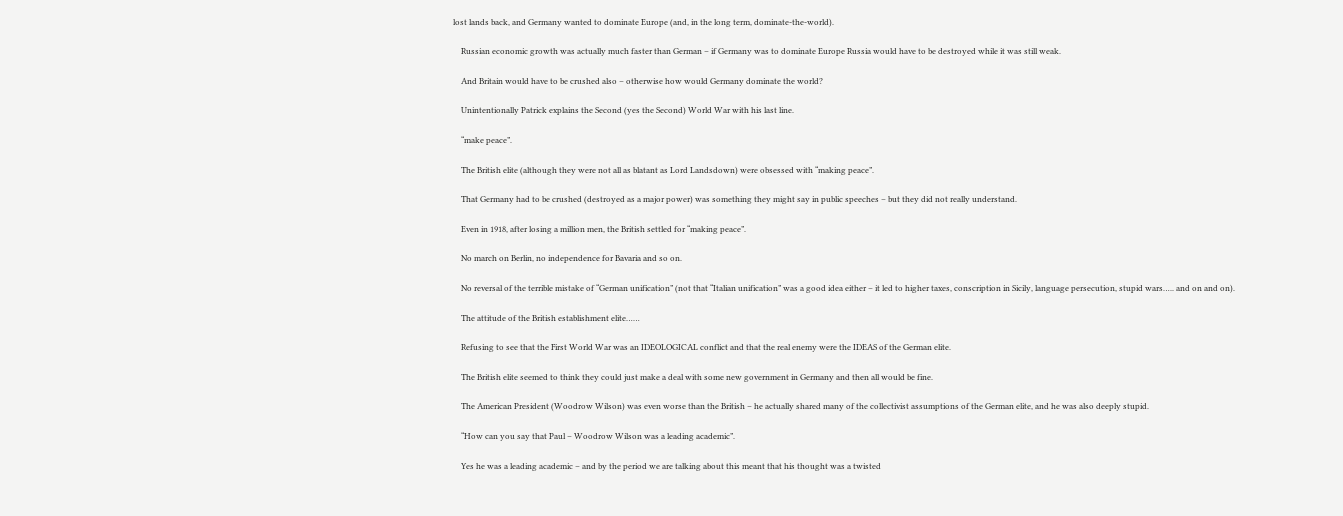lost lands back, and Germany wanted to dominate Europe (and, in the long term, dominate-the-world).

    Russian economic growth was actually much faster than German – if Germany was to dominate Europe Russia would have to be destroyed while it was still weak.

    And Britain would have to be crushed also – otherwise how would Germany dominate the world?

    Unintentionally Patrick explains the Second (yes the Second) World War with his last line.

    “make peace”.

    The British elite (although they were not all as blatant as Lord Landsdown) were obsessed with “making peace”.

    That Germany had to be crushed (destroyed as a major power) was something they might say in public speeches – but they did not really understand.

    Even in 1918, after losing a million men, the British settled for “making peace”.

    No march on Berlin, no independence for Bavaria and so on.

    No reversal of the terrible mistake of “German unification” (not that “Italian unification” was a good idea either – it led to higher taxes, conscription in Sicily, language persecution, stupid wars….. and on and on).

    The attitude of the British establishment elite……

    Refusing to see that the First World War was an IDEOLOGICAL conflict and that the real enemy were the IDEAS of the German elite.

    The British elite seemed to think they could just make a deal with some new government in Germany and then all would be fine.

    The American President (Woodrow Wilson) was even worse than the British – he actually shared many of the collectivist assumptions of the German elite, and he was also deeply stupid.

    “How can you say that Paul – Woodrow Wilson was a leading academic”.

    Yes he was a leading academic – and by the period we are talking about this meant that his thought was a twisted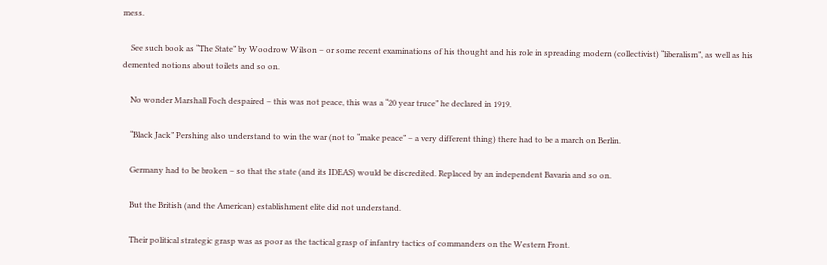mess.

    See such book as “The State” by Woodrow Wilson – or some recent examinations of his thought and his role in spreading modern (collectivist) “liberalism”, as well as his demented notions about toilets and so on.

    No wonder Marshall Foch despaired – this was not peace, this was a “20 year truce” he declared in 1919.

    “Black Jack” Pershing also understand to win the war (not to “make peace” – a very different thing) there had to be a march on Berlin.

    Germany had to be broken – so that the state (and its IDEAS) would be discredited. Replaced by an independent Bavaria and so on.

    But the British (and the American) establishment elite did not understand.

    Their political strategic grasp was as poor as the tactical grasp of infantry tactics of commanders on the Western Front.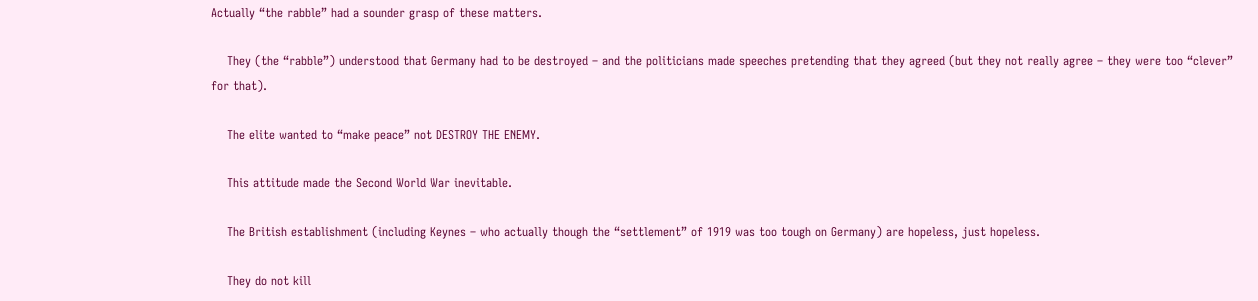Actually “the rabble” had a sounder grasp of these matters.

    They (the “rabble”) understood that Germany had to be destroyed – and the politicians made speeches pretending that they agreed (but they not really agree – they were too “clever” for that).

    The elite wanted to “make peace” not DESTROY THE ENEMY.

    This attitude made the Second World War inevitable.

    The British establishment (including Keynes – who actually though the “settlement” of 1919 was too tough on Germany) are hopeless, just hopeless.

    They do not kill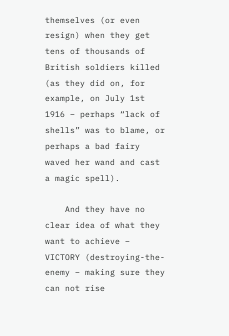themselves (or even resign) when they get tens of thousands of British soldiers killed (as they did on, for example, on July 1st 1916 – perhaps “lack of shells” was to blame, or perhaps a bad fairy waved her wand and cast a magic spell).

    And they have no clear idea of what they want to achieve – VICTORY (destroying-the-enemy – making sure they can not rise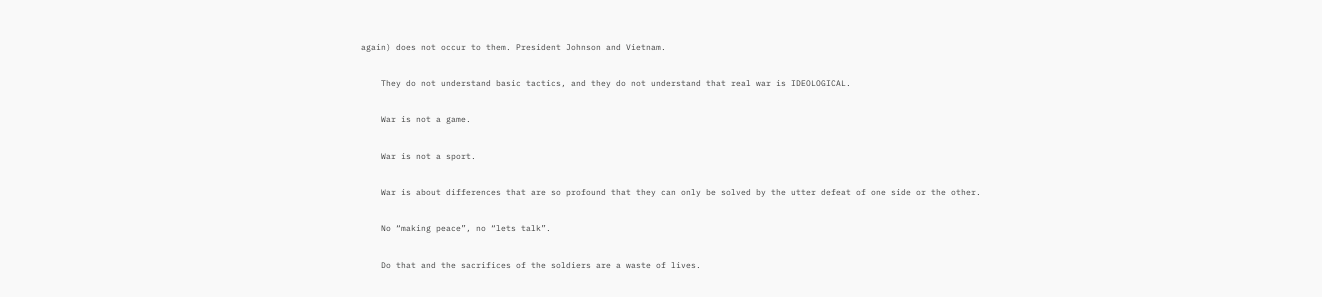again) does not occur to them. President Johnson and Vietnam.

    They do not understand basic tactics, and they do not understand that real war is IDEOLOGICAL.

    War is not a game.

    War is not a sport.

    War is about differences that are so profound that they can only be solved by the utter defeat of one side or the other.

    No “making peace”, no “lets talk”.

    Do that and the sacrifices of the soldiers are a waste of lives.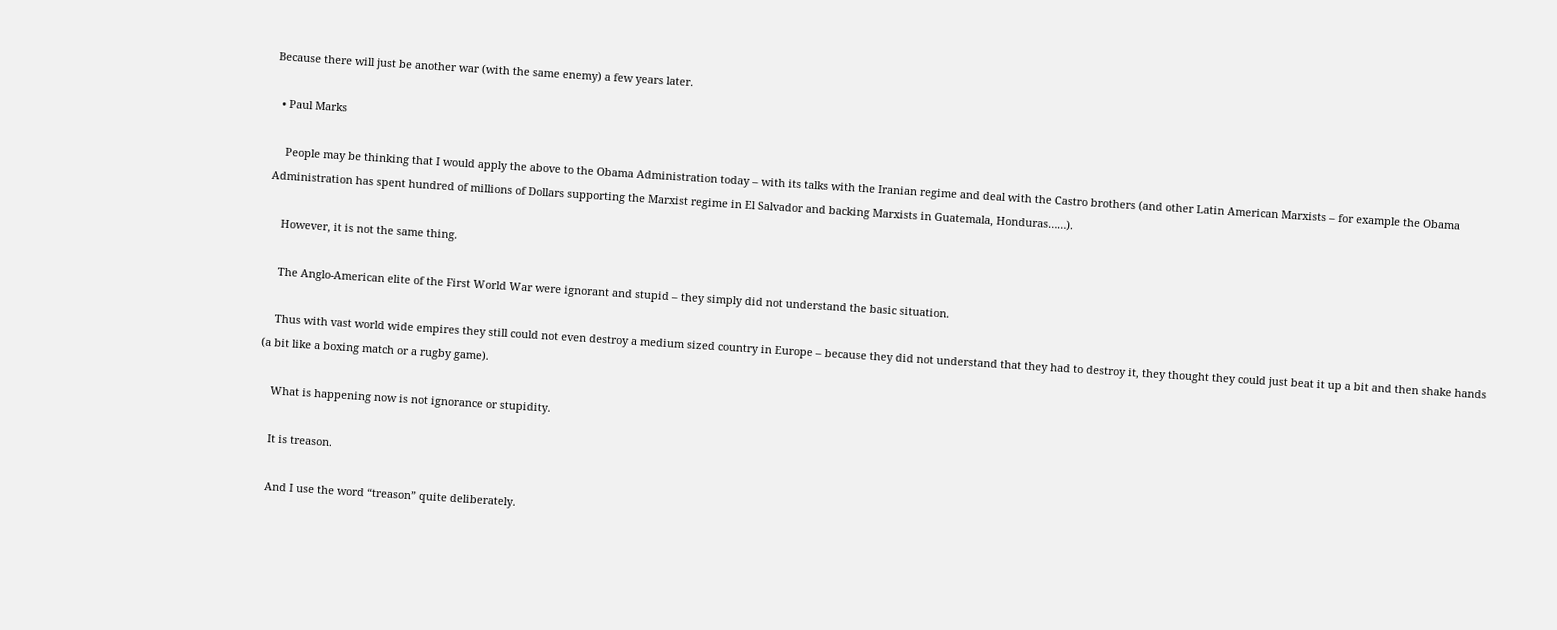Because there will just be another war (with the same enemy) a few years later.

  • Paul Marks

    People may be thinking that I would apply the above to the Obama Administration today – with its talks with the Iranian regime and deal with the Castro brothers (and other Latin American Marxists – for example the Obama Administration has spent hundred of millions of Dollars supporting the Marxist regime in El Salvador and backing Marxists in Guatemala, Honduras……).

    However, it is not the same thing.

    The Anglo-American elite of the First World War were ignorant and stupid – they simply did not understand the basic situation.

    Thus with vast world wide empires they still could not even destroy a medium sized country in Europe – because they did not understand that they had to destroy it, they thought they could just beat it up a bit and then shake hands (a bit like a boxing match or a rugby game).

    What is happening now is not ignorance or stupidity.

    It is treason.

    And I use the word “treason” quite deliberately.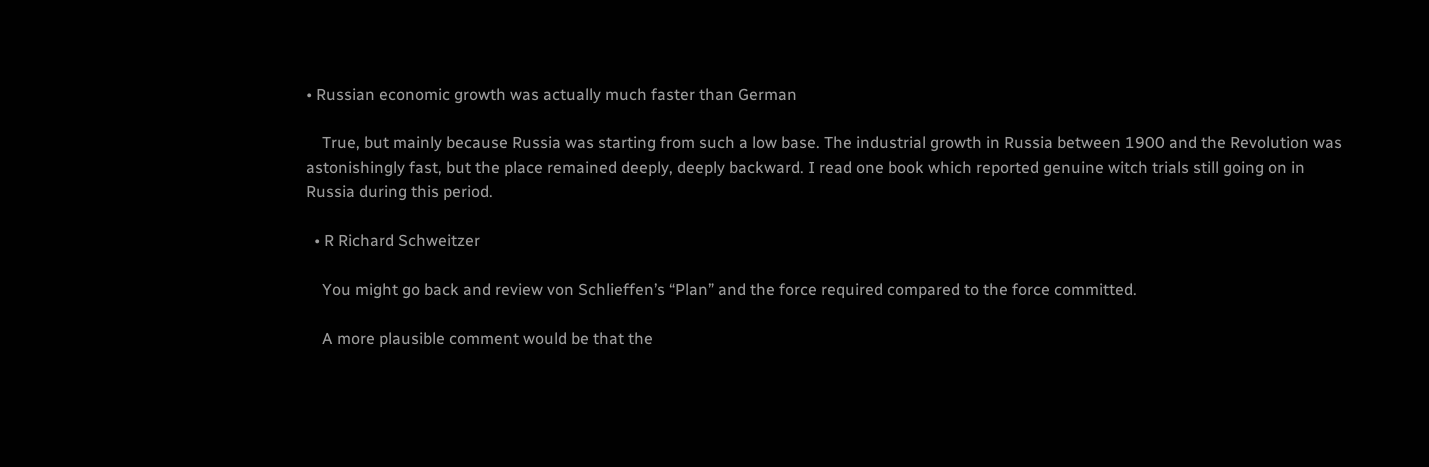• Russian economic growth was actually much faster than German

    True, but mainly because Russia was starting from such a low base. The industrial growth in Russia between 1900 and the Revolution was astonishingly fast, but the place remained deeply, deeply backward. I read one book which reported genuine witch trials still going on in Russia during this period.

  • R Richard Schweitzer

    You might go back and review von Schlieffen’s “Plan” and the force required compared to the force committed.

    A more plausible comment would be that the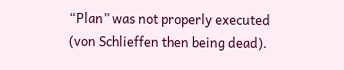“Plan” was not properly executed (von Schlieffen then being dead).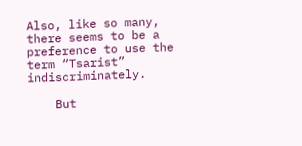Also, like so many, there seems to be a preference to use the term “Tsarist” indiscriminately.

    But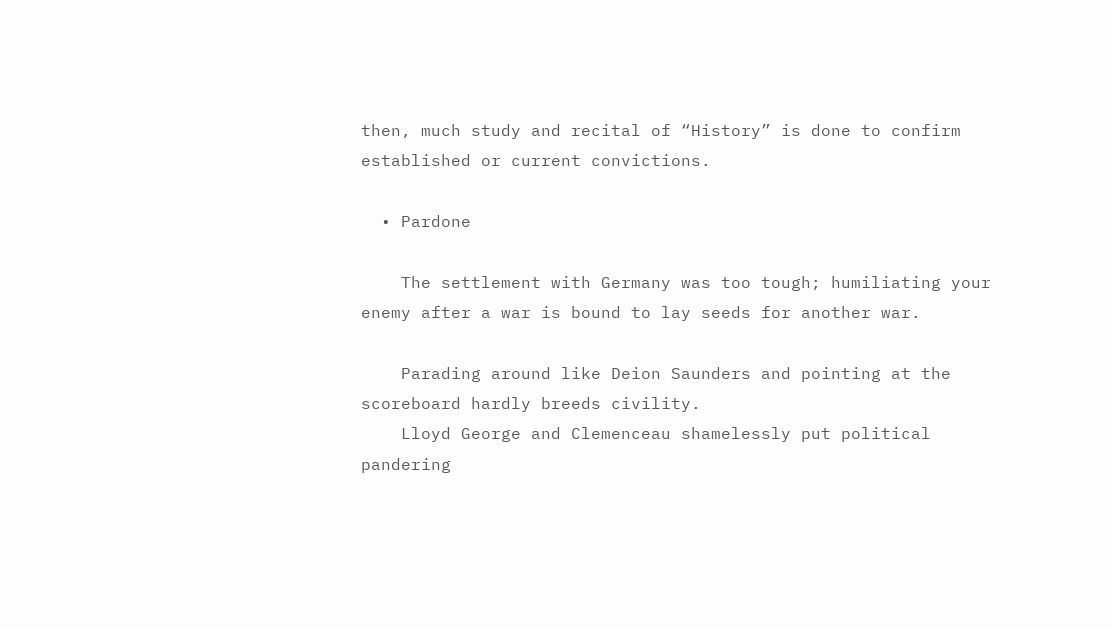then, much study and recital of “History” is done to confirm established or current convictions.

  • Pardone

    The settlement with Germany was too tough; humiliating your enemy after a war is bound to lay seeds for another war.

    Parading around like Deion Saunders and pointing at the scoreboard hardly breeds civility.
    Lloyd George and Clemenceau shamelessly put political pandering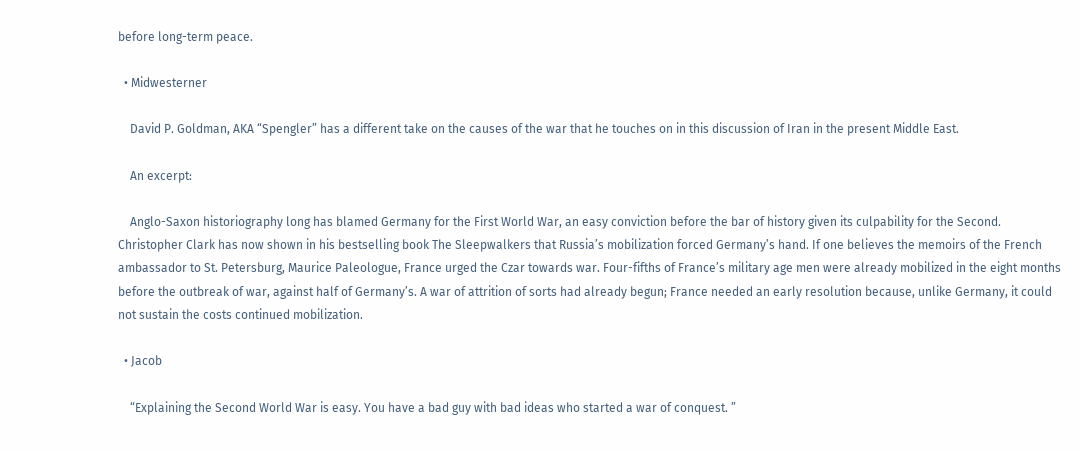before long-term peace.

  • Midwesterner

    David P. Goldman, AKA “Spengler” has a different take on the causes of the war that he touches on in this discussion of Iran in the present Middle East.

    An excerpt:

    Anglo-Saxon historiography long has blamed Germany for the First World War, an easy conviction before the bar of history given its culpability for the Second. Christopher Clark has now shown in his bestselling book The Sleepwalkers that Russia’s mobilization forced Germany’s hand. If one believes the memoirs of the French ambassador to St. Petersburg, Maurice Paleologue, France urged the Czar towards war. Four-fifths of France’s military age men were already mobilized in the eight months before the outbreak of war, against half of Germany’s. A war of attrition of sorts had already begun; France needed an early resolution because, unlike Germany, it could not sustain the costs continued mobilization.

  • Jacob

    “Explaining the Second World War is easy. You have a bad guy with bad ideas who started a war of conquest. ”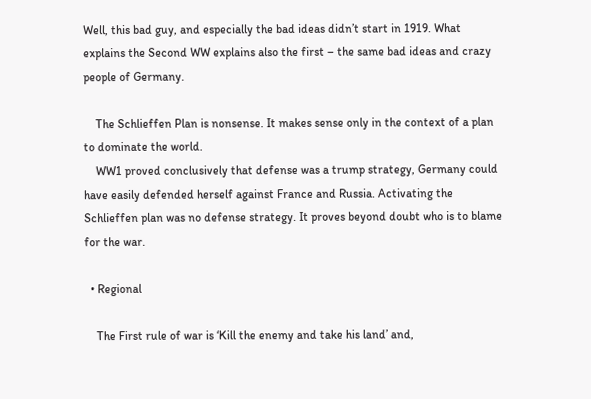Well, this bad guy, and especially the bad ideas didn’t start in 1919. What explains the Second WW explains also the first – the same bad ideas and crazy people of Germany.

    The Schlieffen Plan is nonsense. It makes sense only in the context of a plan to dominate the world.
    WW1 proved conclusively that defense was a trump strategy, Germany could have easily defended herself against France and Russia. Activating the Schlieffen plan was no defense strategy. It proves beyond doubt who is to blame for the war.

  • Regional

    The First rule of war is ‘Kill the enemy and take his land’ and,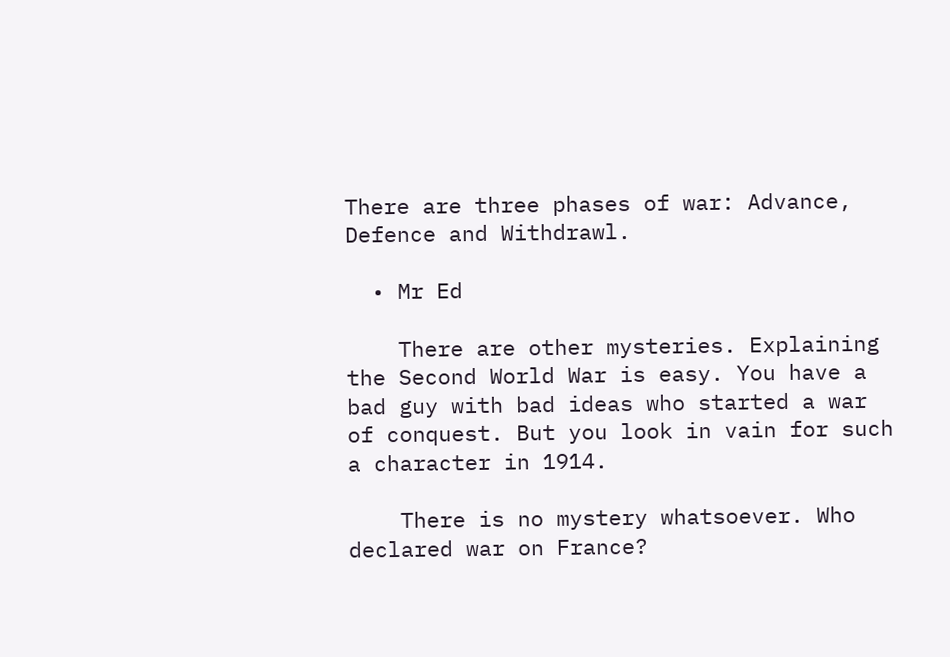There are three phases of war: Advance, Defence and Withdrawl.

  • Mr Ed

    There are other mysteries. Explaining the Second World War is easy. You have a bad guy with bad ideas who started a war of conquest. But you look in vain for such a character in 1914.

    There is no mystery whatsoever. Who declared war on France?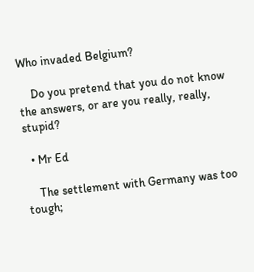Who invaded Belgium?

    Do you pretend that you do not know the answers, or are you really, really, stupid?

  • Mr Ed

    The settlement with Germany was too tough;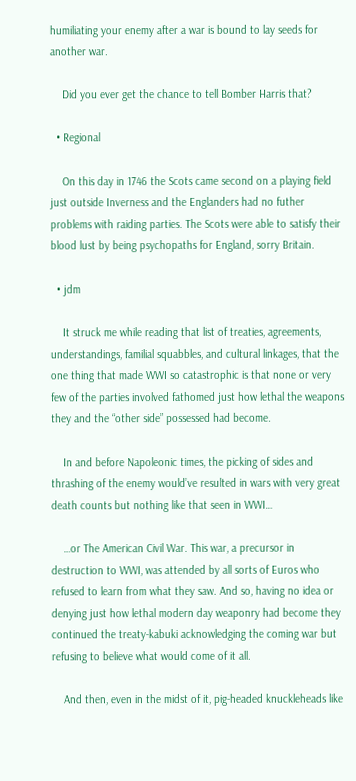humiliating your enemy after a war is bound to lay seeds for another war.

    Did you ever get the chance to tell Bomber Harris that?

  • Regional

    On this day in 1746 the Scots came second on a playing field just outside Inverness and the Englanders had no futher problems with raiding parties. The Scots were able to satisfy their blood lust by being psychopaths for England, sorry Britain.

  • jdm

    It struck me while reading that list of treaties, agreements, understandings, familial squabbles, and cultural linkages, that the one thing that made WWI so catastrophic is that none or very few of the parties involved fathomed just how lethal the weapons they and the “other side” possessed had become.

    In and before Napoleonic times, the picking of sides and thrashing of the enemy would’ve resulted in wars with very great death counts but nothing like that seen in WWI…

    …or The American Civil War. This war, a precursor in destruction to WWI, was attended by all sorts of Euros who refused to learn from what they saw. And so, having no idea or denying just how lethal modern day weaponry had become they continued the treaty-kabuki acknowledging the coming war but refusing to believe what would come of it all.

    And then, even in the midst of it, pig-headed knuckleheads like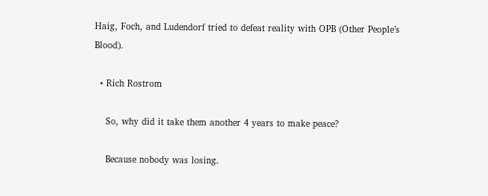Haig, Foch, and Ludendorf tried to defeat reality with OPB (Other People’s Blood).

  • Rich Rostrom

    So, why did it take them another 4 years to make peace?

    Because nobody was losing.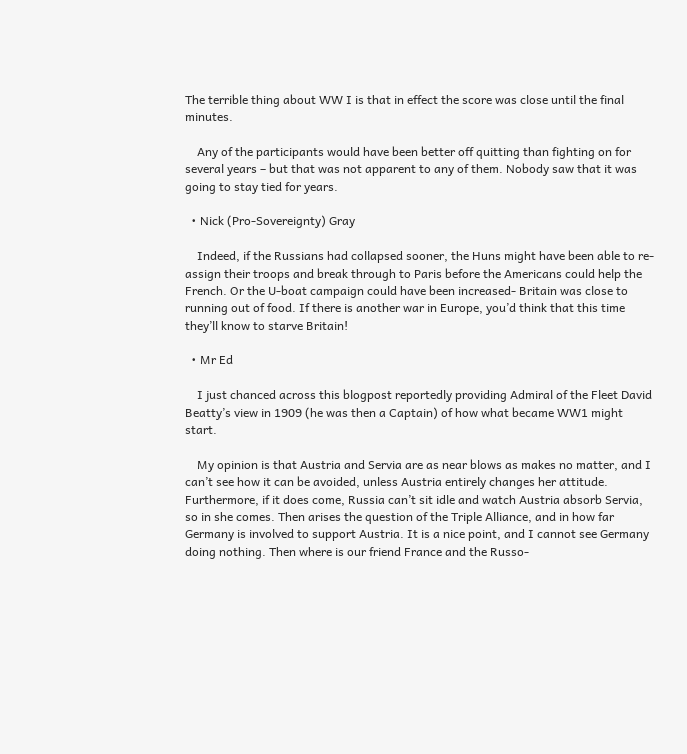The terrible thing about WW I is that in effect the score was close until the final minutes.

    Any of the participants would have been better off quitting than fighting on for several years – but that was not apparent to any of them. Nobody saw that it was going to stay tied for years.

  • Nick (Pro-Sovereignty) Gray

    Indeed, if the Russians had collapsed sooner, the Huns might have been able to re-assign their troops and break through to Paris before the Americans could help the French. Or the U-boat campaign could have been increased- Britain was close to running out of food. If there is another war in Europe, you’d think that this time they’ll know to starve Britain!

  • Mr Ed

    I just chanced across this blogpost reportedly providing Admiral of the Fleet David Beatty’s view in 1909 (he was then a Captain) of how what became WW1 might start.

    My opinion is that Austria and Servia are as near blows as makes no matter, and I can’t see how it can be avoided, unless Austria entirely changes her attitude. Furthermore, if it does come, Russia can’t sit idle and watch Austria absorb Servia, so in she comes. Then arises the question of the Triple Alliance, and in how far Germany is involved to support Austria. It is a nice point, and I cannot see Germany doing nothing. Then where is our friend France and the Russo-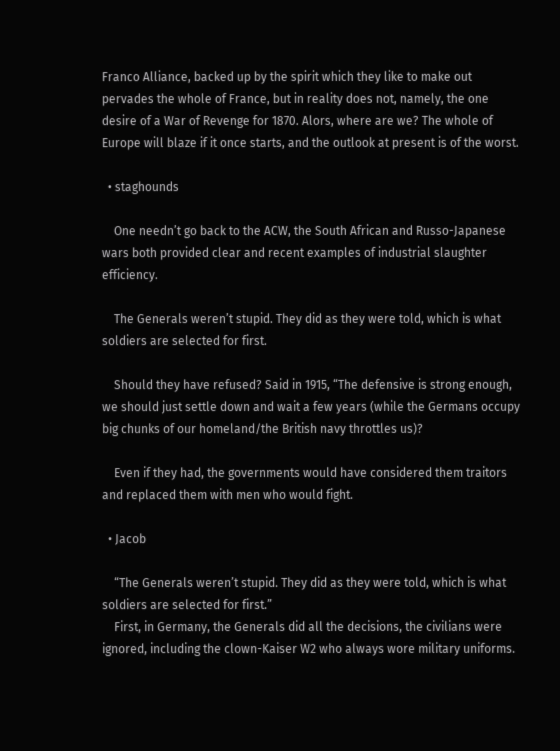Franco Alliance, backed up by the spirit which they like to make out pervades the whole of France, but in reality does not, namely, the one desire of a War of Revenge for 1870. Alors, where are we? The whole of Europe will blaze if it once starts, and the outlook at present is of the worst.

  • staghounds

    One needn’t go back to the ACW, the South African and Russo-Japanese wars both provided clear and recent examples of industrial slaughter efficiency.

    The Generals weren’t stupid. They did as they were told, which is what soldiers are selected for first.

    Should they have refused? Said in 1915, “The defensive is strong enough, we should just settle down and wait a few years (while the Germans occupy big chunks of our homeland/the British navy throttles us)?

    Even if they had, the governments would have considered them traitors and replaced them with men who would fight.

  • Jacob

    “The Generals weren’t stupid. They did as they were told, which is what soldiers are selected for first.”
    First, in Germany, the Generals did all the decisions, the civilians were ignored, including the clown-Kaiser W2 who always wore military uniforms.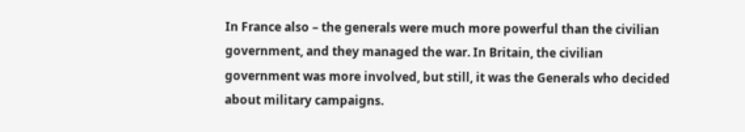In France also – the generals were much more powerful than the civilian government, and they managed the war. In Britain, the civilian government was more involved, but still, it was the Generals who decided about military campaigns.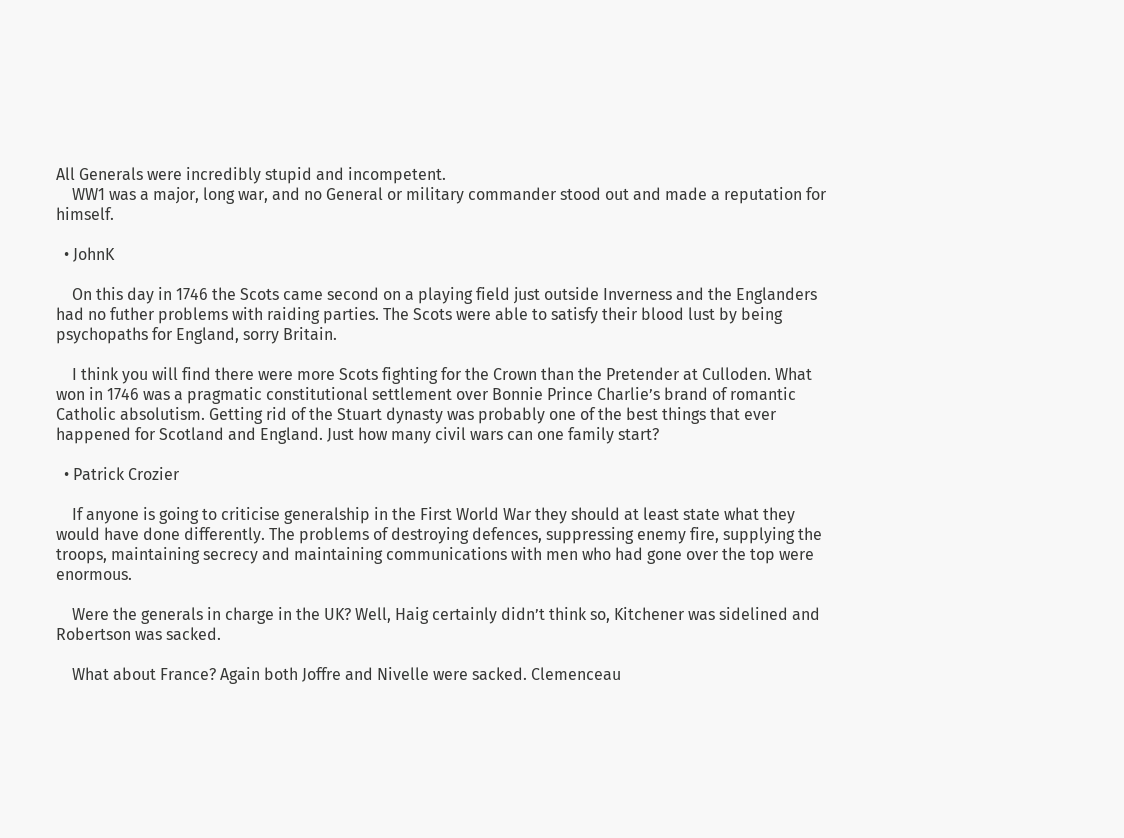All Generals were incredibly stupid and incompetent.
    WW1 was a major, long war, and no General or military commander stood out and made a reputation for himself.

  • JohnK

    On this day in 1746 the Scots came second on a playing field just outside Inverness and the Englanders had no futher problems with raiding parties. The Scots were able to satisfy their blood lust by being psychopaths for England, sorry Britain.

    I think you will find there were more Scots fighting for the Crown than the Pretender at Culloden. What won in 1746 was a pragmatic constitutional settlement over Bonnie Prince Charlie’s brand of romantic Catholic absolutism. Getting rid of the Stuart dynasty was probably one of the best things that ever happened for Scotland and England. Just how many civil wars can one family start?

  • Patrick Crozier

    If anyone is going to criticise generalship in the First World War they should at least state what they would have done differently. The problems of destroying defences, suppressing enemy fire, supplying the troops, maintaining secrecy and maintaining communications with men who had gone over the top were enormous.

    Were the generals in charge in the UK? Well, Haig certainly didn’t think so, Kitchener was sidelined and Robertson was sacked.

    What about France? Again both Joffre and Nivelle were sacked. Clemenceau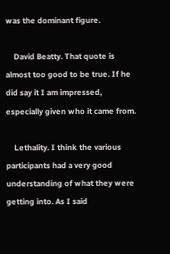was the dominant figure.

    David Beatty. That quote is almost too good to be true. If he did say it I am impressed, especially given who it came from.

    Lethality. I think the various participants had a very good understanding of what they were getting into. As I said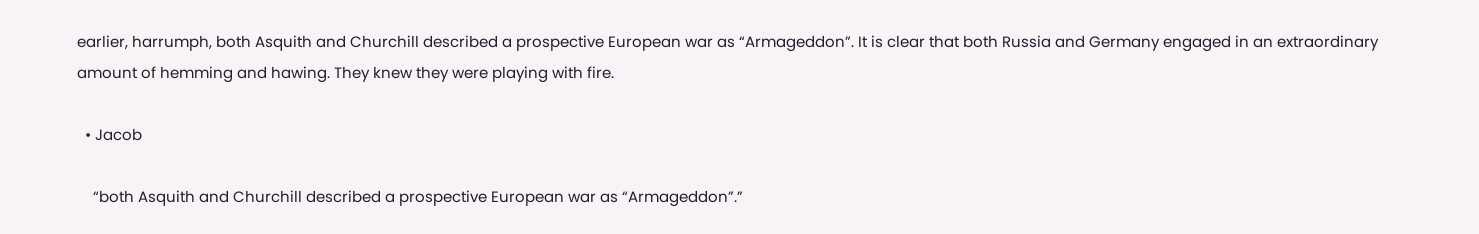earlier, harrumph, both Asquith and Churchill described a prospective European war as “Armageddon”. It is clear that both Russia and Germany engaged in an extraordinary amount of hemming and hawing. They knew they were playing with fire.

  • Jacob

    “both Asquith and Churchill described a prospective European war as “Armageddon”.”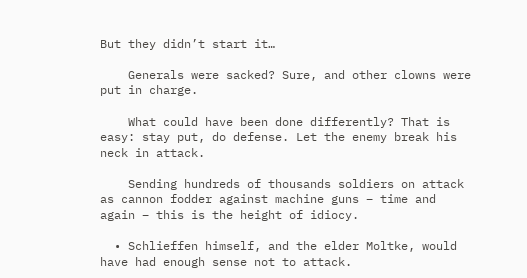But they didn’t start it…

    Generals were sacked? Sure, and other clowns were put in charge.

    What could have been done differently? That is easy: stay put, do defense. Let the enemy break his neck in attack.

    Sending hundreds of thousands soldiers on attack as cannon fodder against machine guns – time and again – this is the height of idiocy.

  • Schlieffen himself, and the elder Moltke, would have had enough sense not to attack.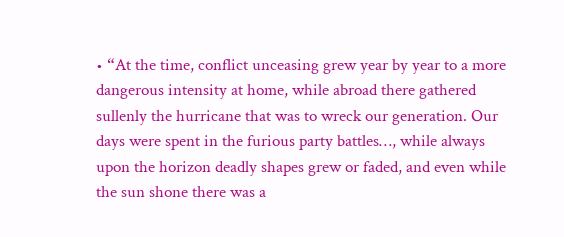• “At the time, conflict unceasing grew year by year to a more dangerous intensity at home, while abroad there gathered sullenly the hurricane that was to wreck our generation. Our days were spent in the furious party battles…, while always upon the horizon deadly shapes grew or faded, and even while the sun shone there was a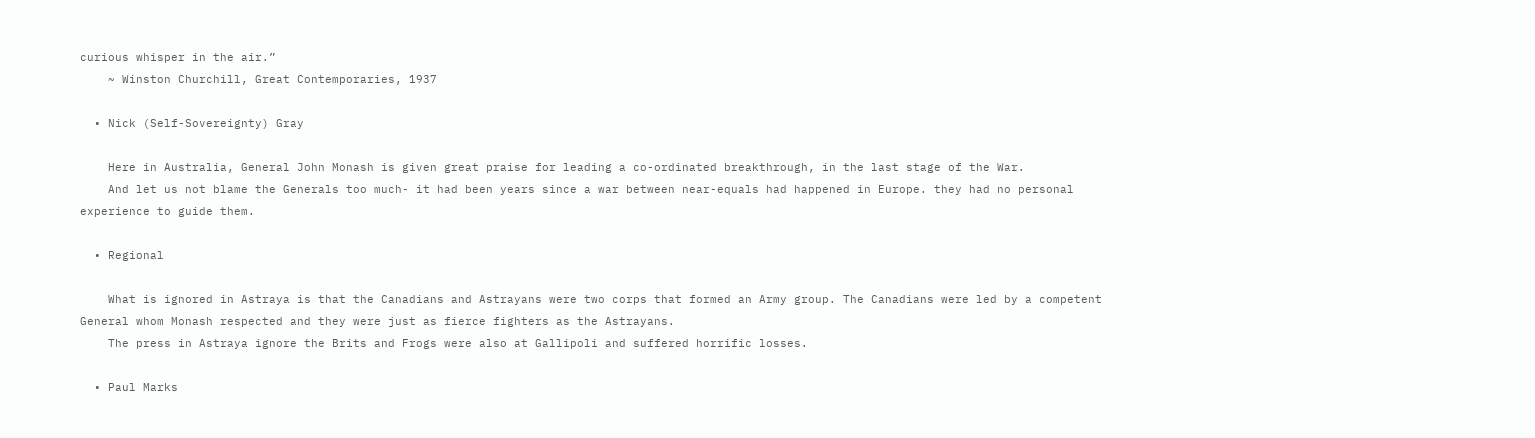curious whisper in the air.”
    ~ Winston Churchill, Great Contemporaries, 1937

  • Nick (Self-Sovereignty) Gray

    Here in Australia, General John Monash is given great praise for leading a co-ordinated breakthrough, in the last stage of the War.
    And let us not blame the Generals too much- it had been years since a war between near-equals had happened in Europe. they had no personal experience to guide them.

  • Regional

    What is ignored in Astraya is that the Canadians and Astrayans were two corps that formed an Army group. The Canadians were led by a competent General whom Monash respected and they were just as fierce fighters as the Astrayans.
    The press in Astraya ignore the Brits and Frogs were also at Gallipoli and suffered horrific losses.

  • Paul Marks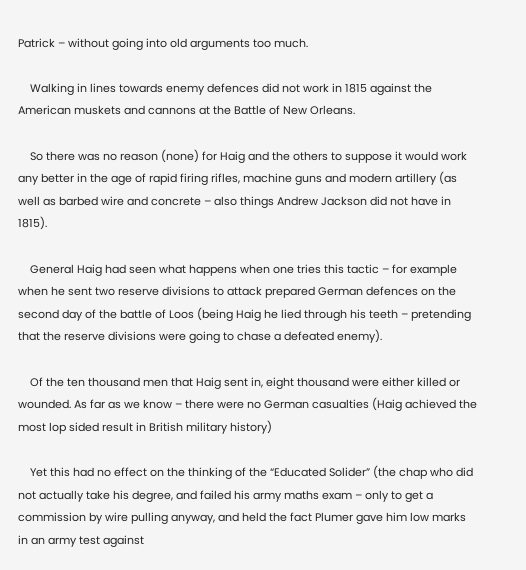Patrick – without going into old arguments too much.

    Walking in lines towards enemy defences did not work in 1815 against the American muskets and cannons at the Battle of New Orleans.

    So there was no reason (none) for Haig and the others to suppose it would work any better in the age of rapid firing rifles, machine guns and modern artillery (as well as barbed wire and concrete – also things Andrew Jackson did not have in 1815).

    General Haig had seen what happens when one tries this tactic – for example when he sent two reserve divisions to attack prepared German defences on the second day of the battle of Loos (being Haig he lied through his teeth – pretending that the reserve divisions were going to chase a defeated enemy).

    Of the ten thousand men that Haig sent in, eight thousand were either killed or wounded. As far as we know – there were no German casualties (Haig achieved the most lop sided result in British military history)

    Yet this had no effect on the thinking of the “Educated Solider” (the chap who did not actually take his degree, and failed his army maths exam – only to get a commission by wire pulling anyway, and held the fact Plumer gave him low marks in an army test against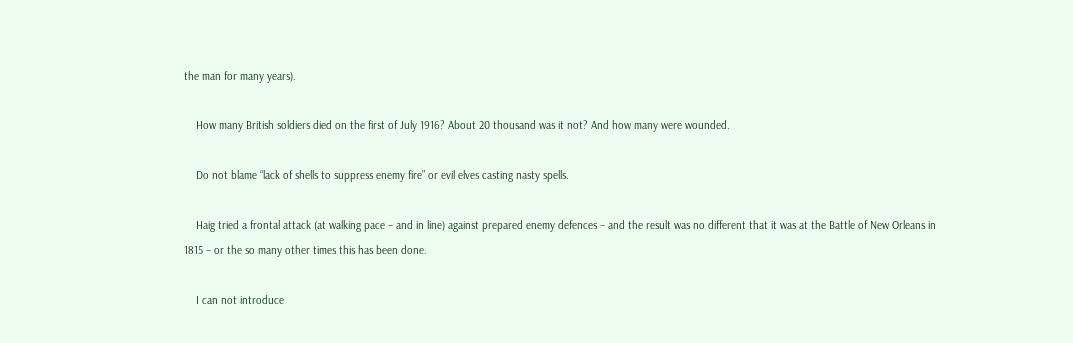the man for many years).

    How many British soldiers died on the first of July 1916? About 20 thousand was it not? And how many were wounded.

    Do not blame “lack of shells to suppress enemy fire” or evil elves casting nasty spells.

    Haig tried a frontal attack (at walking pace – and in line) against prepared enemy defences – and the result was no different that it was at the Battle of New Orleans in 1815 – or the so many other times this has been done.

    I can not introduce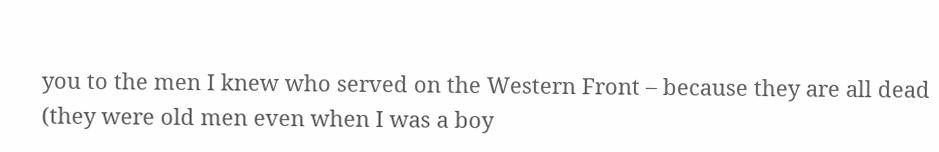you to the men I knew who served on the Western Front – because they are all dead (they were old men even when I was a boy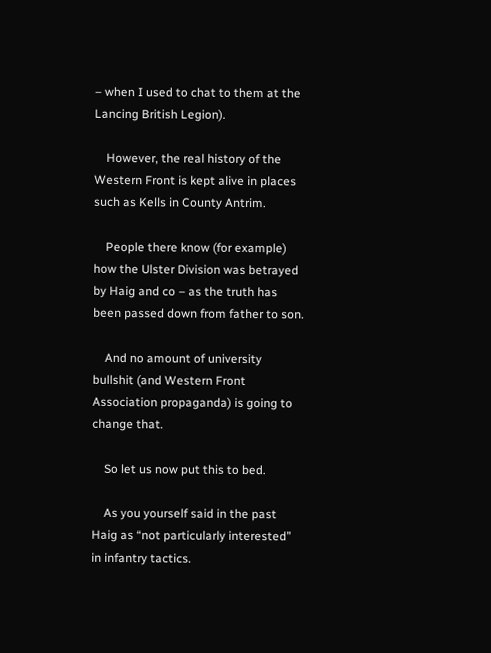– when I used to chat to them at the Lancing British Legion).

    However, the real history of the Western Front is kept alive in places such as Kells in County Antrim.

    People there know (for example) how the Ulster Division was betrayed by Haig and co – as the truth has been passed down from father to son.

    And no amount of university bullshit (and Western Front Association propaganda) is going to change that.

    So let us now put this to bed.

    As you yourself said in the past Haig as “not particularly interested” in infantry tactics.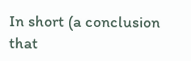In short (a conclusion that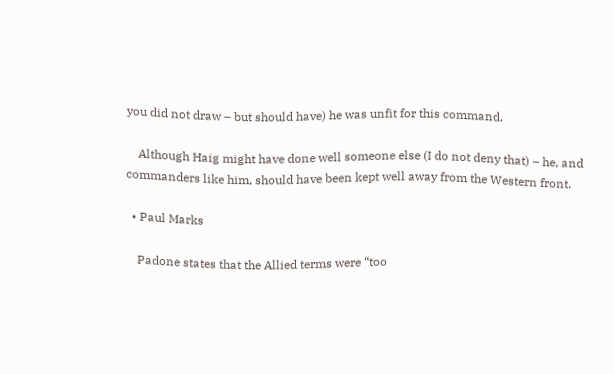you did not draw – but should have) he was unfit for this command.

    Although Haig might have done well someone else (I do not deny that) – he, and commanders like him, should have been kept well away from the Western front.

  • Paul Marks

    Padone states that the Allied terms were “too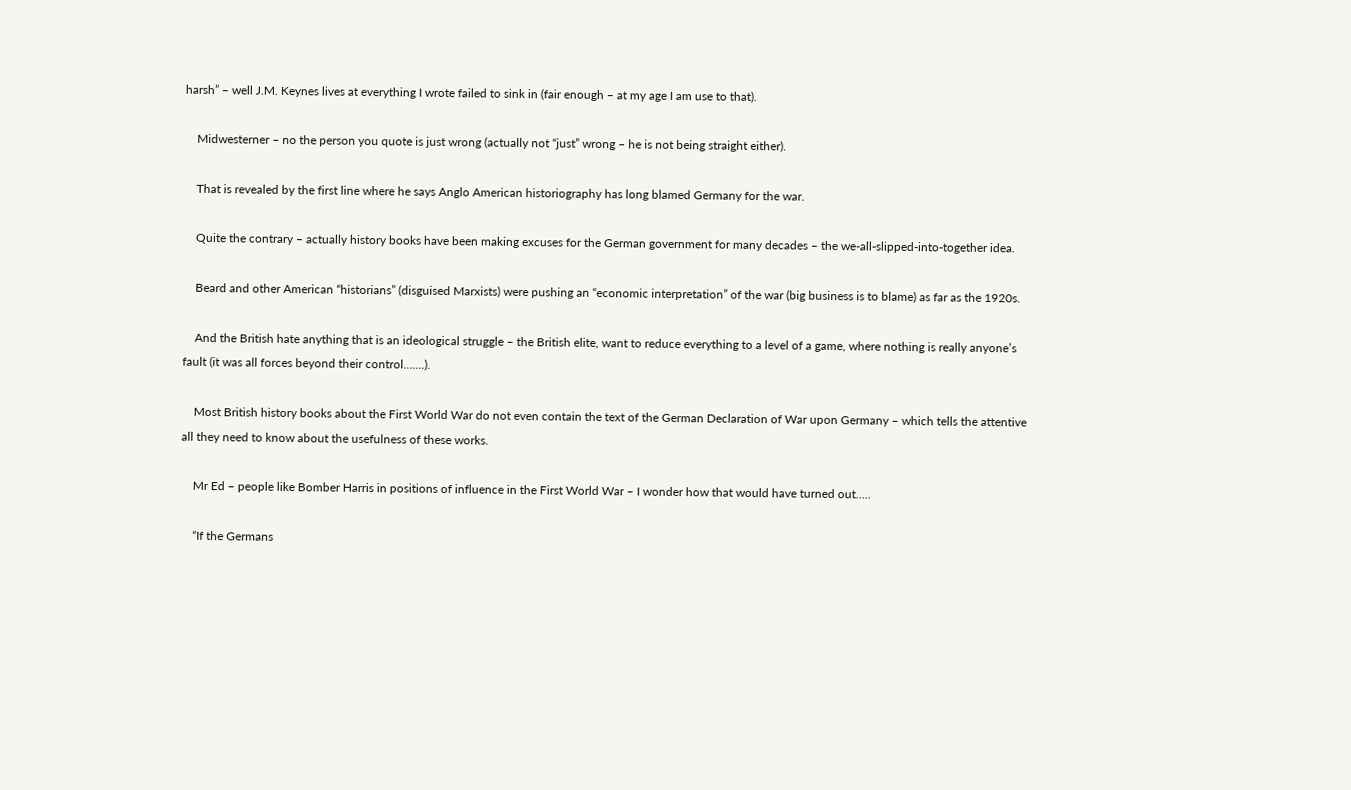harsh” – well J.M. Keynes lives at everything I wrote failed to sink in (fair enough – at my age I am use to that).

    Midwesterner – no the person you quote is just wrong (actually not “just” wrong – he is not being straight either).

    That is revealed by the first line where he says Anglo American historiography has long blamed Germany for the war.

    Quite the contrary – actually history books have been making excuses for the German government for many decades – the we-all-slipped-into-together idea.

    Beard and other American “historians” (disguised Marxists) were pushing an “economic interpretation” of the war (big business is to blame) as far as the 1920s.

    And the British hate anything that is an ideological struggle – the British elite, want to reduce everything to a level of a game, where nothing is really anyone’s fault (it was all forces beyond their control…….).

    Most British history books about the First World War do not even contain the text of the German Declaration of War upon Germany – which tells the attentive all they need to know about the usefulness of these works.

    Mr Ed – people like Bomber Harris in positions of influence in the First World War – I wonder how that would have turned out…..

    “If the Germans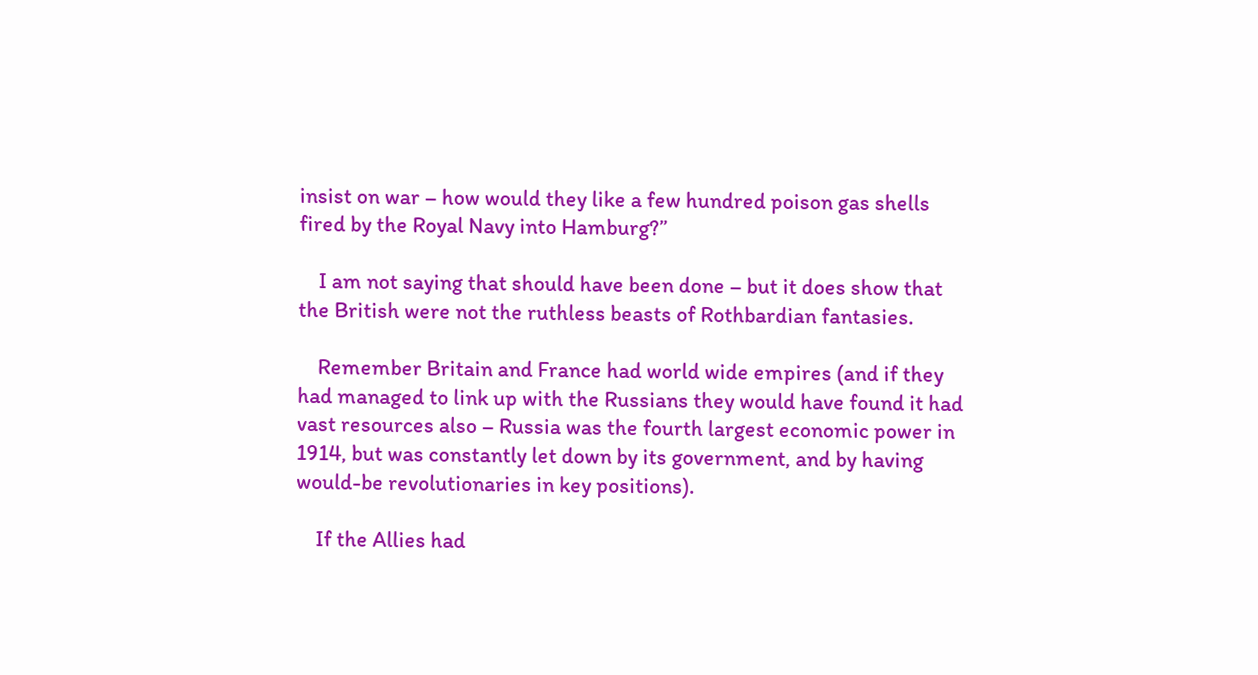insist on war – how would they like a few hundred poison gas shells fired by the Royal Navy into Hamburg?”

    I am not saying that should have been done – but it does show that the British were not the ruthless beasts of Rothbardian fantasies.

    Remember Britain and France had world wide empires (and if they had managed to link up with the Russians they would have found it had vast resources also – Russia was the fourth largest economic power in 1914, but was constantly let down by its government, and by having would-be revolutionaries in key positions).

    If the Allies had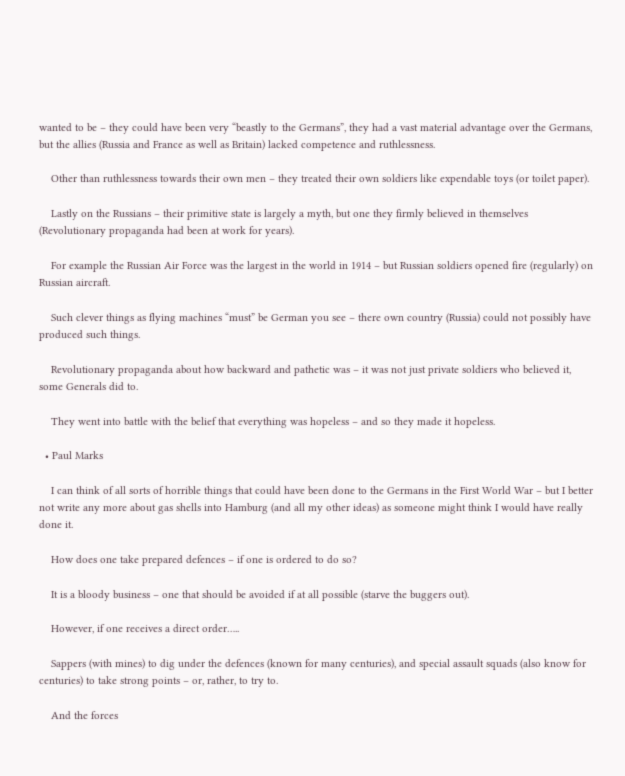wanted to be – they could have been very “beastly to the Germans”, they had a vast material advantage over the Germans, but the allies (Russia and France as well as Britain) lacked competence and ruthlessness.

    Other than ruthlessness towards their own men – they treated their own soldiers like expendable toys (or toilet paper).

    Lastly on the Russians – their primitive state is largely a myth, but one they firmly believed in themselves (Revolutionary propaganda had been at work for years).

    For example the Russian Air Force was the largest in the world in 1914 – but Russian soldiers opened fire (regularly) on Russian aircraft.

    Such clever things as flying machines “must” be German you see – there own country (Russia) could not possibly have produced such things.

    Revolutionary propaganda about how backward and pathetic was – it was not just private soldiers who believed it, some Generals did to.

    They went into battle with the belief that everything was hopeless – and so they made it hopeless.

  • Paul Marks

    I can think of all sorts of horrible things that could have been done to the Germans in the First World War – but I better not write any more about gas shells into Hamburg (and all my other ideas) as someone might think I would have really done it.

    How does one take prepared defences – if one is ordered to do so?

    It is a bloody business – one that should be avoided if at all possible (starve the buggers out).

    However, if one receives a direct order…..

    Sappers (with mines) to dig under the defences (known for many centuries), and special assault squads (also know for centuries) to take strong points – or, rather, to try to.

    And the forces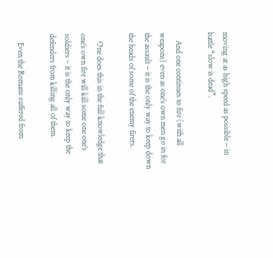moving at as high speed as possible – in battle “slow is dead”.

    And one continues to fire (with all weapons) even as one’s own men go in for the assault – it is the only way to keep down the heads of some of the enemy firers.

    One does this in the full knowledge that one’s own fire will kill some one one’s soldiers – it is the only way to keep the defenders from killing all of them.

    Even the Romans suffered from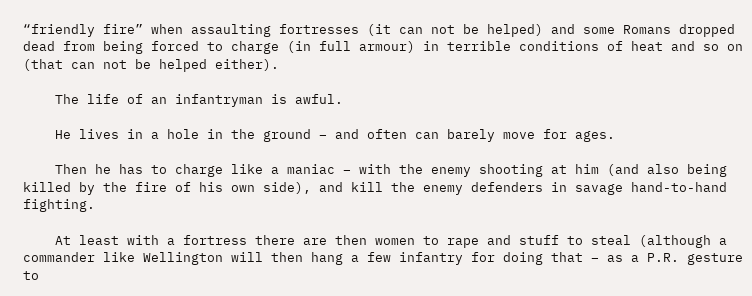“friendly fire” when assaulting fortresses (it can not be helped) and some Romans dropped dead from being forced to charge (in full armour) in terrible conditions of heat and so on (that can not be helped either).

    The life of an infantryman is awful.

    He lives in a hole in the ground – and often can barely move for ages.

    Then he has to charge like a maniac – with the enemy shooting at him (and also being killed by the fire of his own side), and kill the enemy defenders in savage hand-to-hand fighting.

    At least with a fortress there are then women to rape and stuff to steal (although a commander like Wellington will then hang a few infantry for doing that – as a P.R. gesture to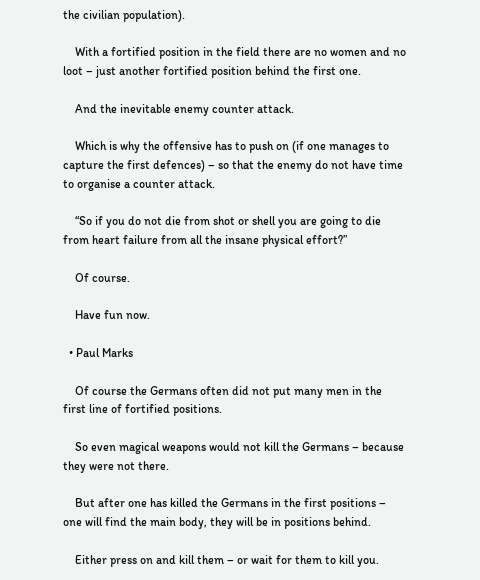the civilian population).

    With a fortified position in the field there are no women and no loot – just another fortified position behind the first one.

    And the inevitable enemy counter attack.

    Which is why the offensive has to push on (if one manages to capture the first defences) – so that the enemy do not have time to organise a counter attack.

    “So if you do not die from shot or shell you are going to die from heart failure from all the insane physical effort?”

    Of course.

    Have fun now.

  • Paul Marks

    Of course the Germans often did not put many men in the first line of fortified positions.

    So even magical weapons would not kill the Germans – because they were not there.

    But after one has killed the Germans in the first positions – one will find the main body, they will be in positions behind.

    Either press on and kill them – or wait for them to kill you.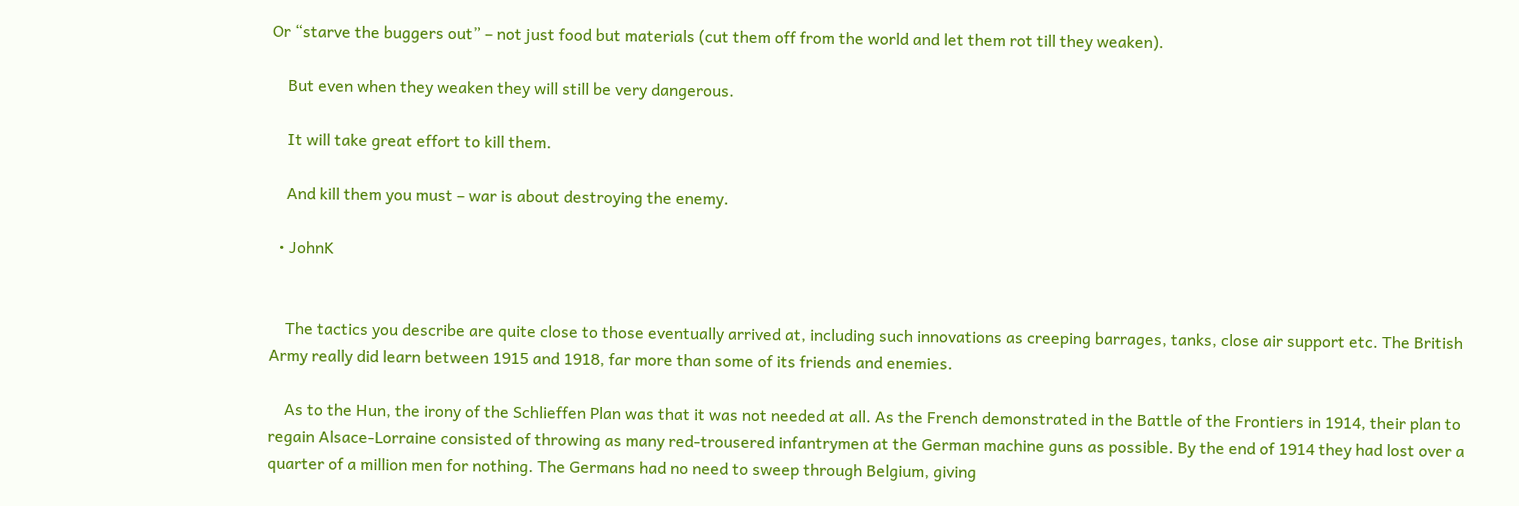Or “starve the buggers out” – not just food but materials (cut them off from the world and let them rot till they weaken).

    But even when they weaken they will still be very dangerous.

    It will take great effort to kill them.

    And kill them you must – war is about destroying the enemy.

  • JohnK


    The tactics you describe are quite close to those eventually arrived at, including such innovations as creeping barrages, tanks, close air support etc. The British Army really did learn between 1915 and 1918, far more than some of its friends and enemies.

    As to the Hun, the irony of the Schlieffen Plan was that it was not needed at all. As the French demonstrated in the Battle of the Frontiers in 1914, their plan to regain Alsace-Lorraine consisted of throwing as many red-trousered infantrymen at the German machine guns as possible. By the end of 1914 they had lost over a quarter of a million men for nothing. The Germans had no need to sweep through Belgium, giving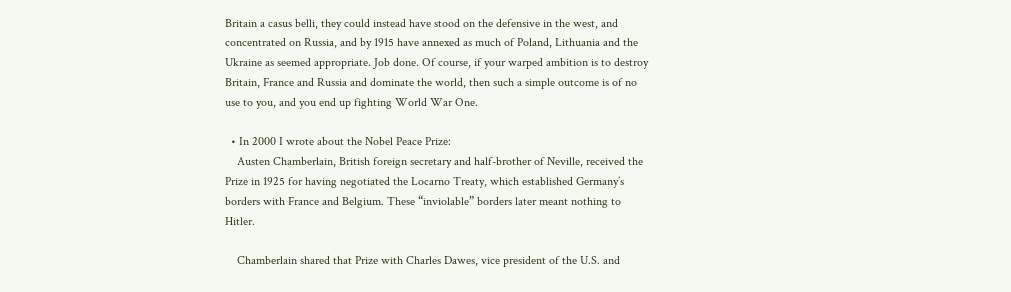Britain a casus belli, they could instead have stood on the defensive in the west, and concentrated on Russia, and by 1915 have annexed as much of Poland, Lithuania and the Ukraine as seemed appropriate. Job done. Of course, if your warped ambition is to destroy Britain, France and Russia and dominate the world, then such a simple outcome is of no use to you, and you end up fighting World War One.

  • In 2000 I wrote about the Nobel Peace Prize:
    Austen Chamberlain, British foreign secretary and half-brother of Neville, received the Prize in 1925 for having negotiated the Locarno Treaty, which established Germany’s borders with France and Belgium. These “inviolable” borders later meant nothing to Hitler.

    Chamberlain shared that Prize with Charles Dawes, vice president of the U.S. and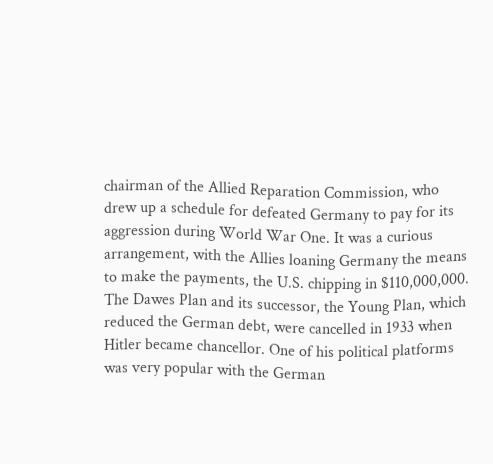chairman of the Allied Reparation Commission, who drew up a schedule for defeated Germany to pay for its aggression during World War One. It was a curious arrangement, with the Allies loaning Germany the means to make the payments, the U.S. chipping in $110,000,000. The Dawes Plan and its successor, the Young Plan, which reduced the German debt, were cancelled in 1933 when Hitler became chancellor. One of his political platforms was very popular with the German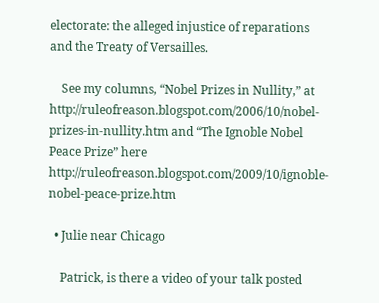electorate: the alleged injustice of reparations and the Treaty of Versailles.

    See my columns, “Nobel Prizes in Nullity,” at http://ruleofreason.blogspot.com/2006/10/nobel-prizes-in-nullity.htm and “The Ignoble Nobel Peace Prize” here http://ruleofreason.blogspot.com/2009/10/ignoble-nobel-peace-prize.htm

  • Julie near Chicago

    Patrick, is there a video of your talk posted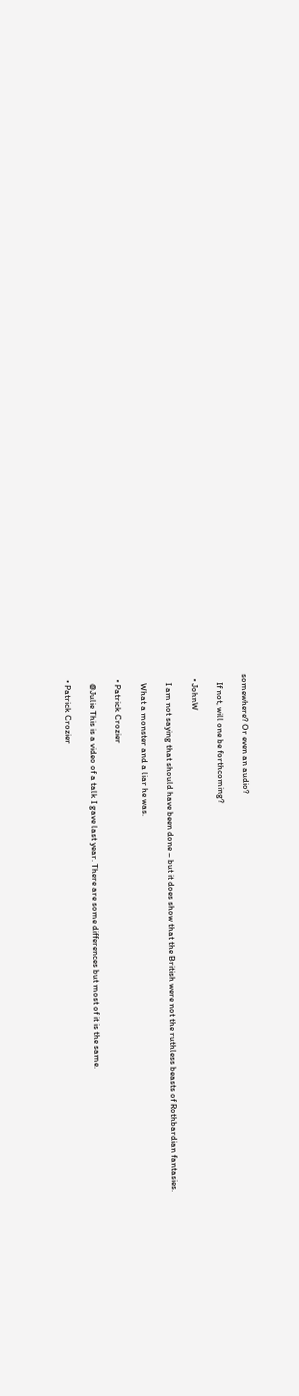somewhere? Or even an audio?

    If not, will one be forthcoming?

  • JohnW

    I am not saying that should have been done – but it does show that the British were not the ruthless beasts of Rothbardian fantasies.

    What a monster and a liar he was.

  • Patrick Crozier

    @Julie This is a video of a talk I gave last year. There are some differences but most of it is the same.

  • Patrick Crozier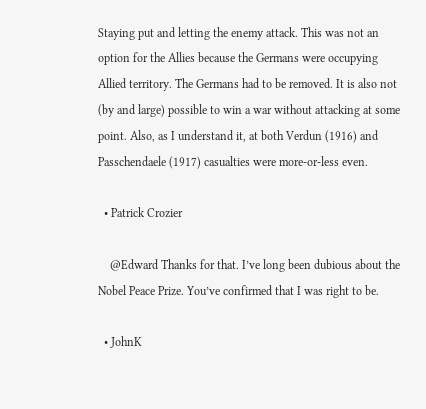Staying put and letting the enemy attack. This was not an option for the Allies because the Germans were occupying Allied territory. The Germans had to be removed. It is also not (by and large) possible to win a war without attacking at some point. Also, as I understand it, at both Verdun (1916) and Passchendaele (1917) casualties were more-or-less even.

  • Patrick Crozier

    @Edward Thanks for that. I’ve long been dubious about the Nobel Peace Prize. You’ve confirmed that I was right to be.

  • JohnK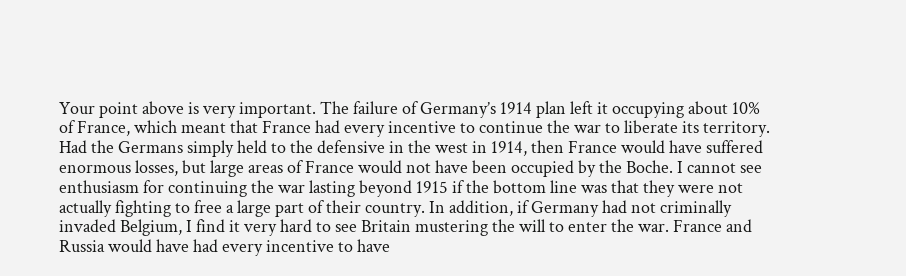Your point above is very important. The failure of Germany’s 1914 plan left it occupying about 10% of France, which meant that France had every incentive to continue the war to liberate its territory. Had the Germans simply held to the defensive in the west in 1914, then France would have suffered enormous losses, but large areas of France would not have been occupied by the Boche. I cannot see enthusiasm for continuing the war lasting beyond 1915 if the bottom line was that they were not actually fighting to free a large part of their country. In addition, if Germany had not criminally invaded Belgium, I find it very hard to see Britain mustering the will to enter the war. France and Russia would have had every incentive to have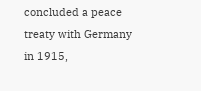concluded a peace treaty with Germany in 1915,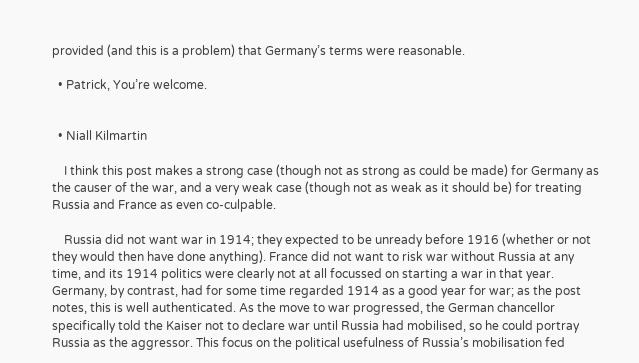provided (and this is a problem) that Germany’s terms were reasonable.

  • Patrick, You’re welcome.


  • Niall Kilmartin

    I think this post makes a strong case (though not as strong as could be made) for Germany as the causer of the war, and a very weak case (though not as weak as it should be) for treating Russia and France as even co-culpable.

    Russia did not want war in 1914; they expected to be unready before 1916 (whether or not they would then have done anything). France did not want to risk war without Russia at any time, and its 1914 politics were clearly not at all focussed on starting a war in that year. Germany, by contrast, had for some time regarded 1914 as a good year for war; as the post notes, this is well authenticated. As the move to war progressed, the German chancellor specifically told the Kaiser not to declare war until Russia had mobilised, so he could portray Russia as the aggressor. This focus on the political usefulness of Russia’s mobilisation fed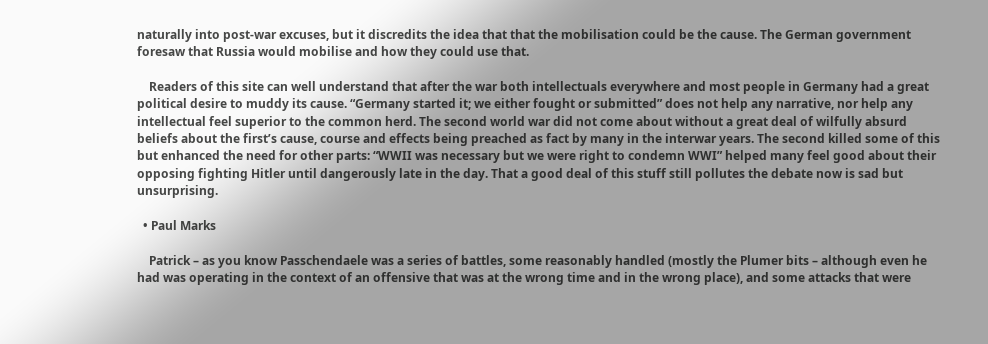naturally into post-war excuses, but it discredits the idea that that the mobilisation could be the cause. The German government foresaw that Russia would mobilise and how they could use that.

    Readers of this site can well understand that after the war both intellectuals everywhere and most people in Germany had a great political desire to muddy its cause. “Germany started it; we either fought or submitted” does not help any narrative, nor help any intellectual feel superior to the common herd. The second world war did not come about without a great deal of wilfully absurd beliefs about the first’s cause, course and effects being preached as fact by many in the interwar years. The second killed some of this but enhanced the need for other parts: “WWII was necessary but we were right to condemn WWI” helped many feel good about their opposing fighting Hitler until dangerously late in the day. That a good deal of this stuff still pollutes the debate now is sad but unsurprising.

  • Paul Marks

    Patrick – as you know Passchendaele was a series of battles, some reasonably handled (mostly the Plumer bits – although even he had was operating in the context of an offensive that was at the wrong time and in the wrong place), and some attacks that were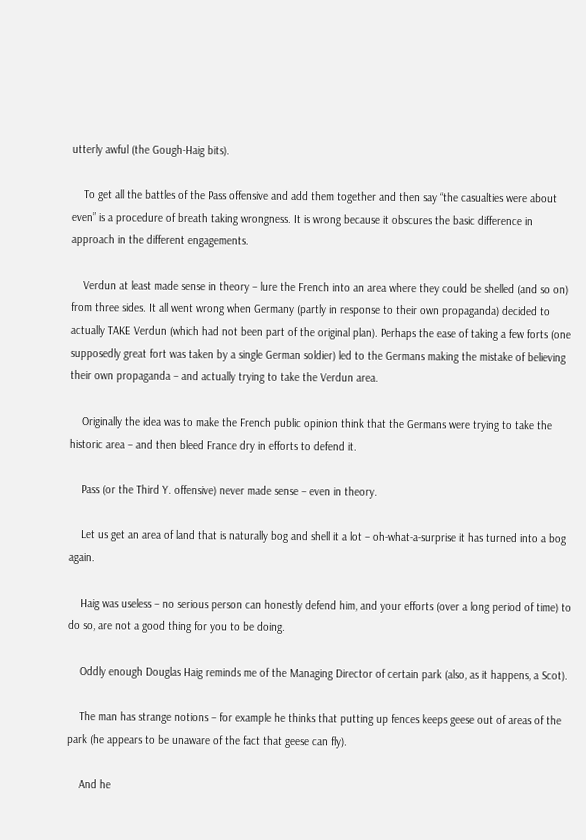utterly awful (the Gough-Haig bits).

    To get all the battles of the Pass offensive and add them together and then say “the casualties were about even” is a procedure of breath taking wrongness. It is wrong because it obscures the basic difference in approach in the different engagements.

    Verdun at least made sense in theory – lure the French into an area where they could be shelled (and so on) from three sides. It all went wrong when Germany (partly in response to their own propaganda) decided to actually TAKE Verdun (which had not been part of the original plan). Perhaps the ease of taking a few forts (one supposedly great fort was taken by a single German soldier) led to the Germans making the mistake of believing their own propaganda – and actually trying to take the Verdun area.

    Originally the idea was to make the French public opinion think that the Germans were trying to take the historic area – and then bleed France dry in efforts to defend it.

    Pass (or the Third Y. offensive) never made sense – even in theory.

    Let us get an area of land that is naturally bog and shell it a lot – oh-what-a-surprise it has turned into a bog again.

    Haig was useless – no serious person can honestly defend him, and your efforts (over a long period of time) to do so, are not a good thing for you to be doing.

    Oddly enough Douglas Haig reminds me of the Managing Director of certain park (also, as it happens, a Scot).

    The man has strange notions – for example he thinks that putting up fences keeps geese out of areas of the park (he appears to be unaware of the fact that geese can fly).

    And he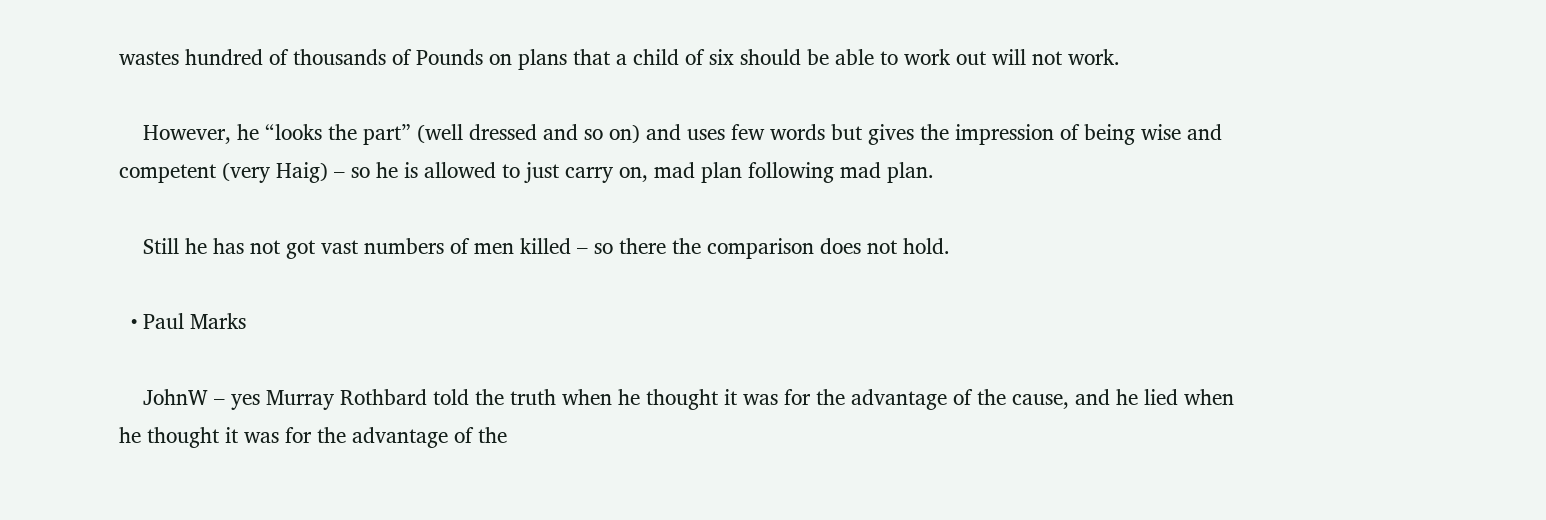wastes hundred of thousands of Pounds on plans that a child of six should be able to work out will not work.

    However, he “looks the part” (well dressed and so on) and uses few words but gives the impression of being wise and competent (very Haig) – so he is allowed to just carry on, mad plan following mad plan.

    Still he has not got vast numbers of men killed – so there the comparison does not hold.

  • Paul Marks

    JohnW – yes Murray Rothbard told the truth when he thought it was for the advantage of the cause, and he lied when he thought it was for the advantage of the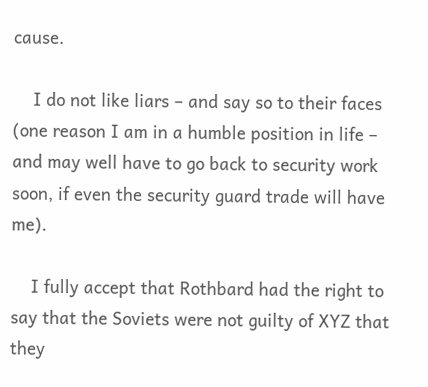cause.

    I do not like liars – and say so to their faces (one reason I am in a humble position in life – and may well have to go back to security work soon, if even the security guard trade will have me).

    I fully accept that Rothbard had the right to say that the Soviets were not guilty of XYZ that they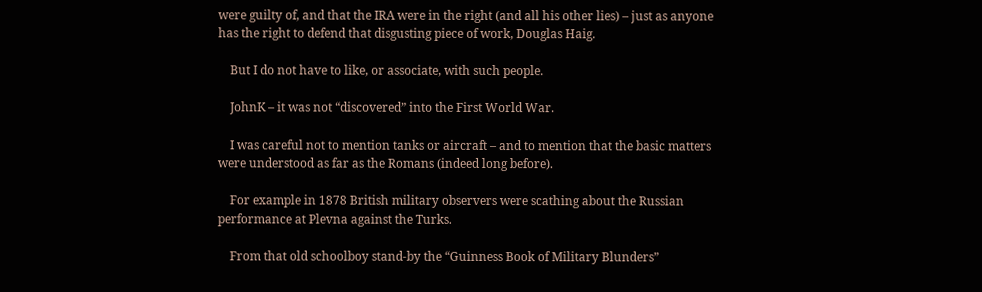were guilty of, and that the IRA were in the right (and all his other lies) – just as anyone has the right to defend that disgusting piece of work, Douglas Haig.

    But I do not have to like, or associate, with such people.

    JohnK – it was not “discovered” into the First World War.

    I was careful not to mention tanks or aircraft – and to mention that the basic matters were understood as far as the Romans (indeed long before).

    For example in 1878 British military observers were scathing about the Russian performance at Plevna against the Turks.

    From that old schoolboy stand-by the “Guinness Book of Military Blunders”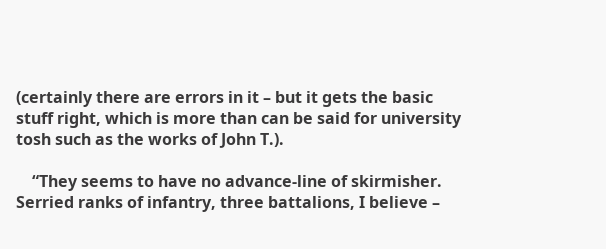(certainly there are errors in it – but it gets the basic stuff right, which is more than can be said for university tosh such as the works of John T.).

    “They seems to have no advance-line of skirmisher. Serried ranks of infantry, three battalions, I believe –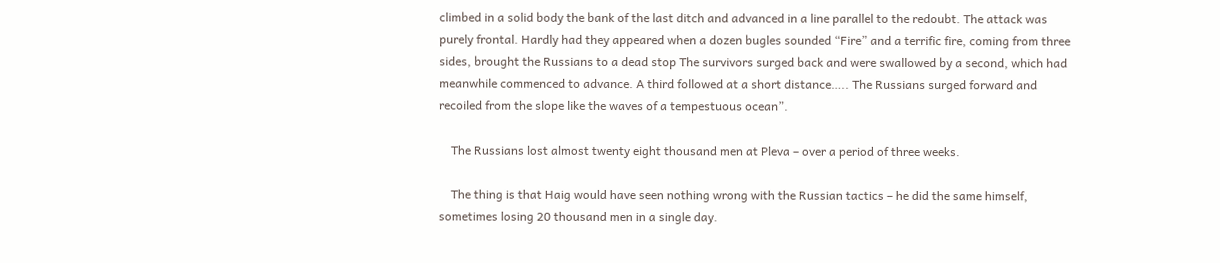climbed in a solid body the bank of the last ditch and advanced in a line parallel to the redoubt. The attack was purely frontal. Hardly had they appeared when a dozen bugles sounded “Fire” and a terrific fire, coming from three sides, brought the Russians to a dead stop The survivors surged back and were swallowed by a second, which had meanwhile commenced to advance. A third followed at a short distance….. The Russians surged forward and recoiled from the slope like the waves of a tempestuous ocean”.

    The Russians lost almost twenty eight thousand men at Pleva – over a period of three weeks.

    The thing is that Haig would have seen nothing wrong with the Russian tactics – he did the same himself, sometimes losing 20 thousand men in a single day.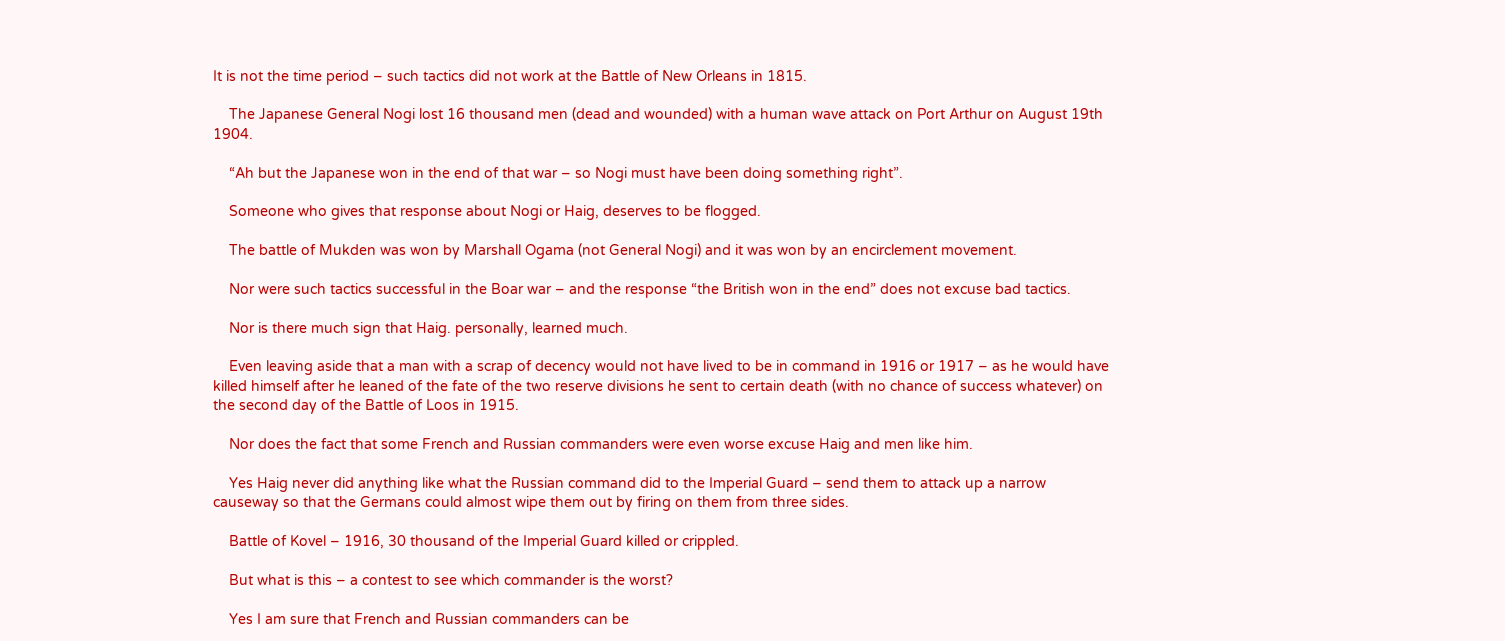It is not the time period – such tactics did not work at the Battle of New Orleans in 1815.

    The Japanese General Nogi lost 16 thousand men (dead and wounded) with a human wave attack on Port Arthur on August 19th 1904.

    “Ah but the Japanese won in the end of that war – so Nogi must have been doing something right”.

    Someone who gives that response about Nogi or Haig, deserves to be flogged.

    The battle of Mukden was won by Marshall Ogama (not General Nogi) and it was won by an encirclement movement.

    Nor were such tactics successful in the Boar war – and the response “the British won in the end” does not excuse bad tactics.

    Nor is there much sign that Haig. personally, learned much.

    Even leaving aside that a man with a scrap of decency would not have lived to be in command in 1916 or 1917 – as he would have killed himself after he leaned of the fate of the two reserve divisions he sent to certain death (with no chance of success whatever) on the second day of the Battle of Loos in 1915.

    Nor does the fact that some French and Russian commanders were even worse excuse Haig and men like him.

    Yes Haig never did anything like what the Russian command did to the Imperial Guard – send them to attack up a narrow causeway so that the Germans could almost wipe them out by firing on them from three sides.

    Battle of Kovel – 1916, 30 thousand of the Imperial Guard killed or crippled.

    But what is this – a contest to see which commander is the worst?

    Yes I am sure that French and Russian commanders can be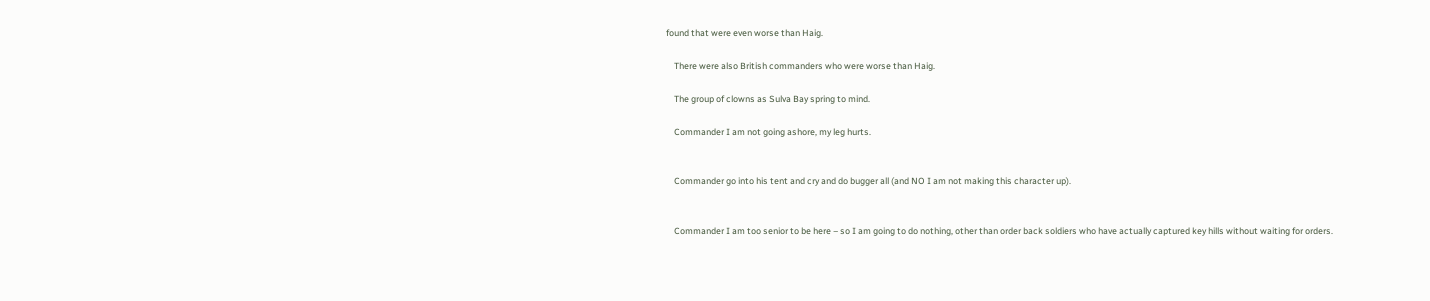found that were even worse than Haig.

    There were also British commanders who were worse than Haig.

    The group of clowns as Sulva Bay spring to mind.

    Commander I am not going ashore, my leg hurts.


    Commander go into his tent and cry and do bugger all (and NO I am not making this character up).


    Commander I am too senior to be here – so I am going to do nothing, other than order back soldiers who have actually captured key hills without waiting for orders.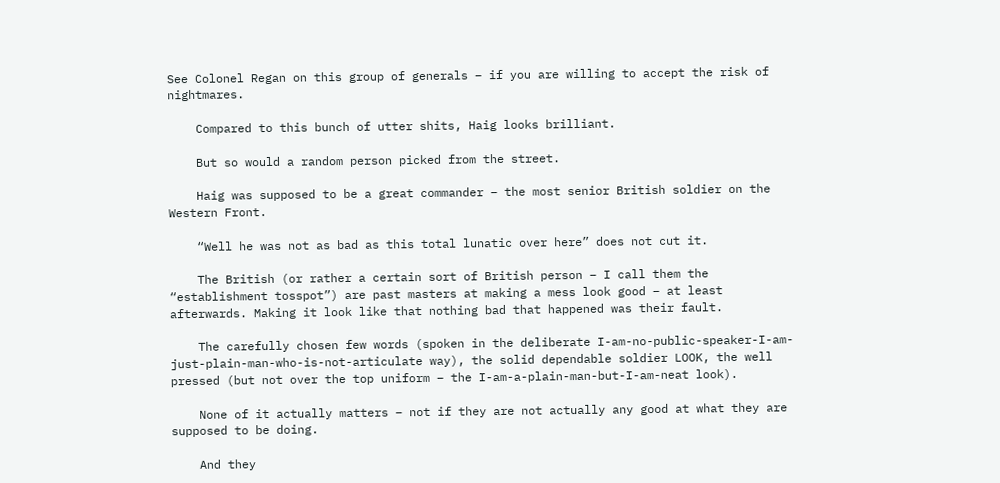See Colonel Regan on this group of generals – if you are willing to accept the risk of nightmares.

    Compared to this bunch of utter shits, Haig looks brilliant.

    But so would a random person picked from the street.

    Haig was supposed to be a great commander – the most senior British soldier on the Western Front.

    “Well he was not as bad as this total lunatic over here” does not cut it.

    The British (or rather a certain sort of British person – I call them the “establishment tosspot”) are past masters at making a mess look good – at least afterwards. Making it look like that nothing bad that happened was their fault.

    The carefully chosen few words (spoken in the deliberate I-am-no-public-speaker-I-am-just-plain-man-who-is-not-articulate way), the solid dependable soldier LOOK, the well pressed (but not over the top uniform – the I-am-a-plain-man-but-I-am-neat look).

    None of it actually matters – not if they are not actually any good at what they are supposed to be doing.

    And they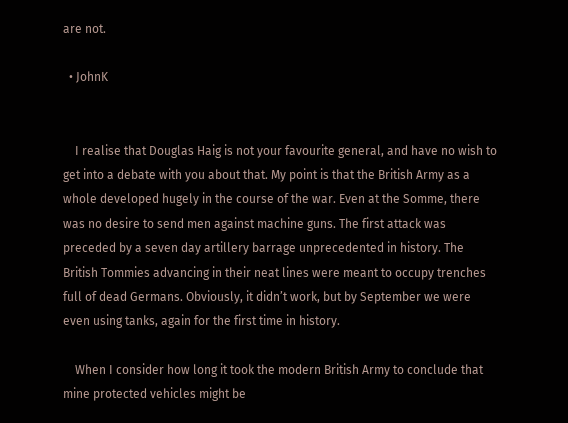are not.

  • JohnK


    I realise that Douglas Haig is not your favourite general, and have no wish to get into a debate with you about that. My point is that the British Army as a whole developed hugely in the course of the war. Even at the Somme, there was no desire to send men against machine guns. The first attack was preceded by a seven day artillery barrage unprecedented in history. The British Tommies advancing in their neat lines were meant to occupy trenches full of dead Germans. Obviously, it didn’t work, but by September we were even using tanks, again for the first time in history.

    When I consider how long it took the modern British Army to conclude that mine protected vehicles might be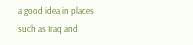a good idea in places such as Iraq and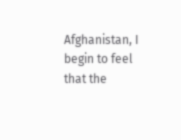Afghanistan, I begin to feel that the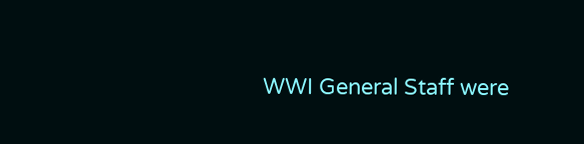WWI General Staff were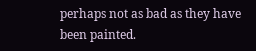perhaps not as bad as they have been painted.